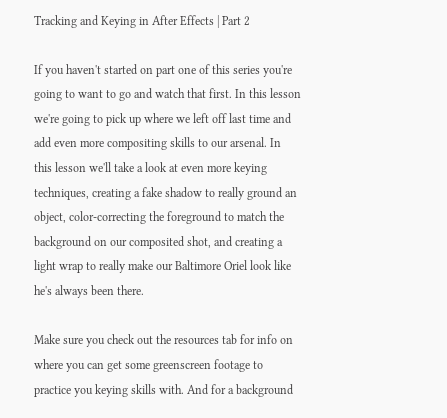Tracking and Keying in After Effects | Part 2

If you haven't started on part one of this series you're going to want to go and watch that first. In this lesson we're going to pick up where we left off last time and add even more compositing skills to our arsenal. In this lesson we'll take a look at even more keying techniques, creating a fake shadow to really ground an object, color-correcting the foreground to match the background on our composited shot, and creating a light wrap to really make our Baltimore Oriel look like he's always been there.

Make sure you check out the resources tab for info on where you can get some greenscreen footage to practice you keying skills with. And for a background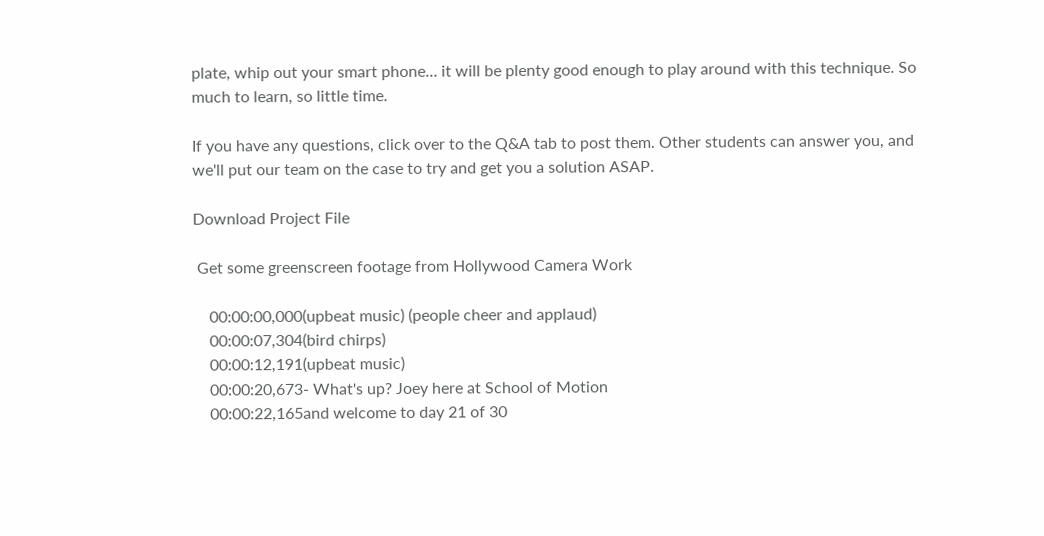plate, whip out your smart phone… it will be plenty good enough to play around with this technique. So much to learn, so little time.

If you have any questions, click over to the Q&A tab to post them. Other students can answer you, and we'll put our team on the case to try and get you a solution ASAP.

Download Project File

 Get some greenscreen footage from Hollywood Camera Work

    00:00:00,000(upbeat music) (people cheer and applaud)
    00:00:07,304(bird chirps)
    00:00:12,191(upbeat music)
    00:00:20,673- What's up? Joey here at School of Motion
    00:00:22,165and welcome to day 21 of 30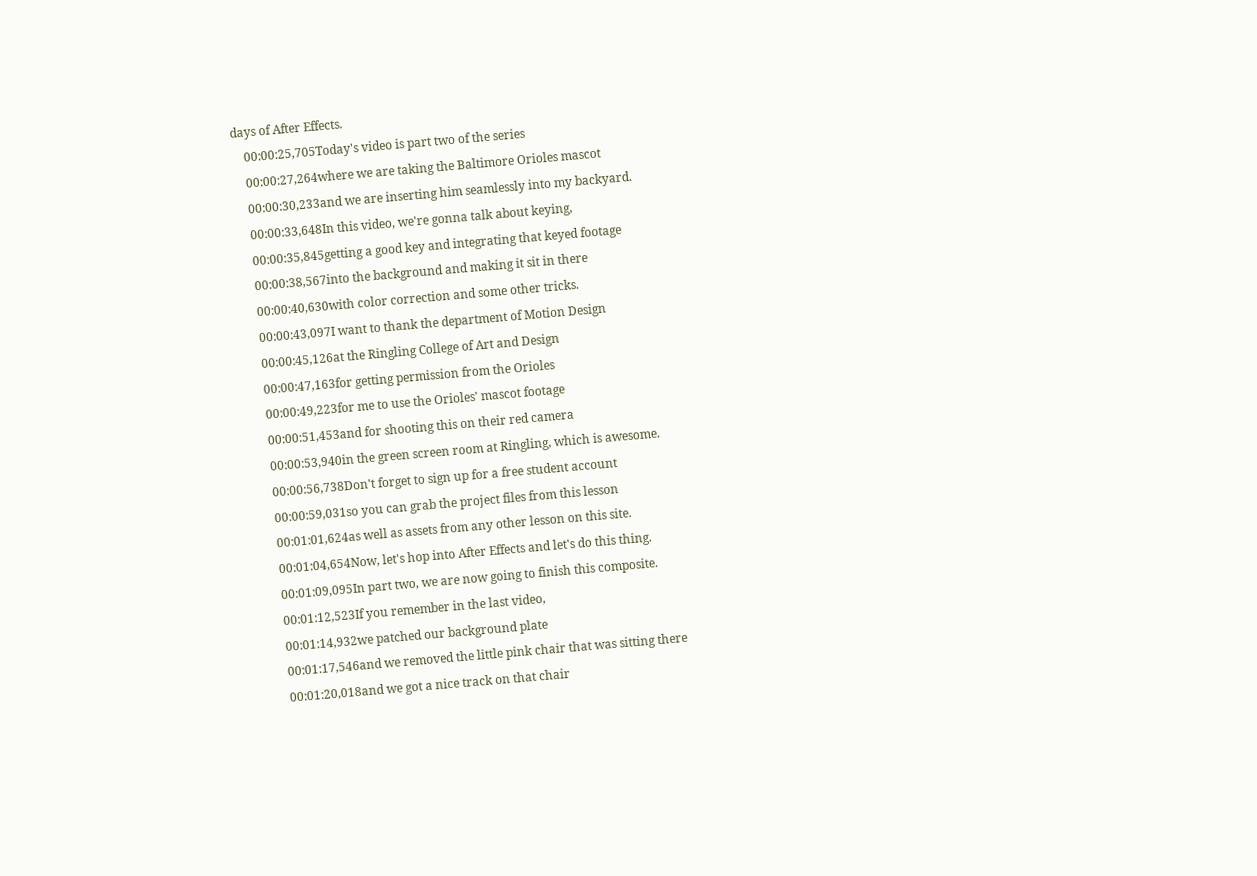days of After Effects.
    00:00:25,705Today's video is part two of the series
    00:00:27,264where we are taking the Baltimore Orioles mascot
    00:00:30,233and we are inserting him seamlessly into my backyard.
    00:00:33,648In this video, we're gonna talk about keying,
    00:00:35,845getting a good key and integrating that keyed footage
    00:00:38,567into the background and making it sit in there
    00:00:40,630with color correction and some other tricks.
    00:00:43,097I want to thank the department of Motion Design
    00:00:45,126at the Ringling College of Art and Design
    00:00:47,163for getting permission from the Orioles
    00:00:49,223for me to use the Orioles' mascot footage
    00:00:51,453and for shooting this on their red camera
    00:00:53,940in the green screen room at Ringling, which is awesome.
    00:00:56,738Don't forget to sign up for a free student account
    00:00:59,031so you can grab the project files from this lesson
    00:01:01,624as well as assets from any other lesson on this site.
    00:01:04,654Now, let's hop into After Effects and let's do this thing.
    00:01:09,095In part two, we are now going to finish this composite.
    00:01:12,523If you remember in the last video,
    00:01:14,932we patched our background plate
    00:01:17,546and we removed the little pink chair that was sitting there
    00:01:20,018and we got a nice track on that chair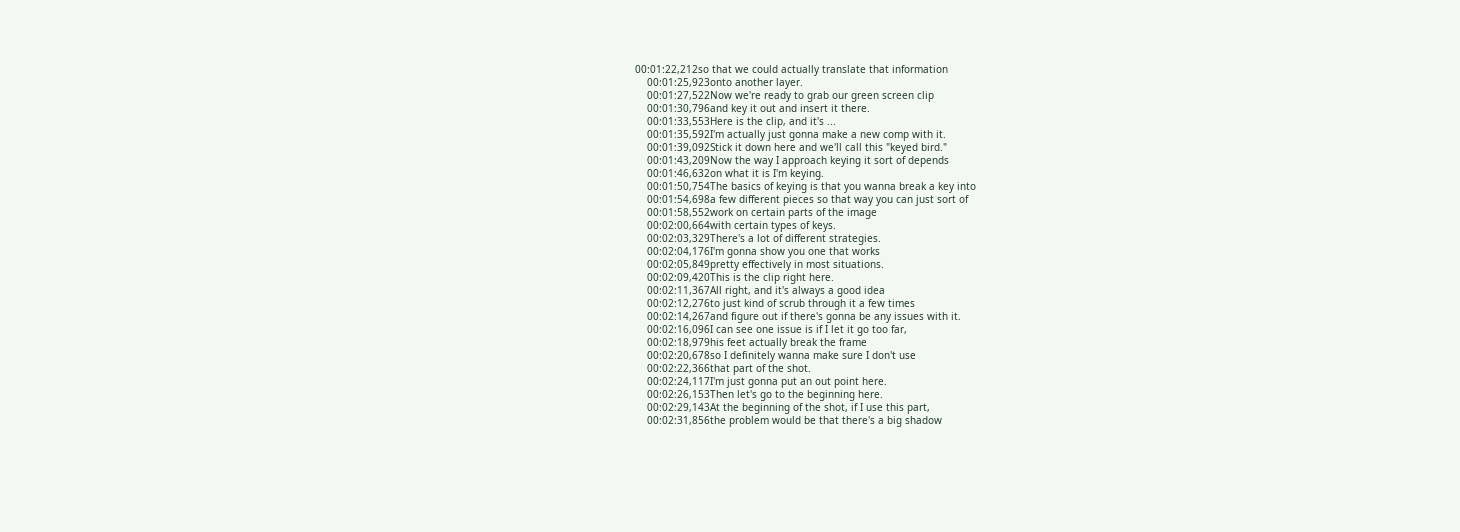00:01:22,212so that we could actually translate that information
    00:01:25,923onto another layer.
    00:01:27,522Now we're ready to grab our green screen clip
    00:01:30,796and key it out and insert it there.
    00:01:33,553Here is the clip, and it's ...
    00:01:35,592I'm actually just gonna make a new comp with it.
    00:01:39,092Stick it down here and we'll call this "keyed bird."
    00:01:43,209Now the way I approach keying it sort of depends
    00:01:46,632on what it is I'm keying.
    00:01:50,754The basics of keying is that you wanna break a key into
    00:01:54,698a few different pieces so that way you can just sort of
    00:01:58,552work on certain parts of the image
    00:02:00,664with certain types of keys.
    00:02:03,329There's a lot of different strategies.
    00:02:04,176I'm gonna show you one that works
    00:02:05,849pretty effectively in most situations.
    00:02:09,420This is the clip right here.
    00:02:11,367All right, and it's always a good idea
    00:02:12,276to just kind of scrub through it a few times
    00:02:14,267and figure out if there's gonna be any issues with it.
    00:02:16,096I can see one issue is if I let it go too far,
    00:02:18,979his feet actually break the frame
    00:02:20,678so I definitely wanna make sure I don't use
    00:02:22,366that part of the shot.
    00:02:24,117I'm just gonna put an out point here.
    00:02:26,153Then let's go to the beginning here.
    00:02:29,143At the beginning of the shot, if I use this part,
    00:02:31,856the problem would be that there's a big shadow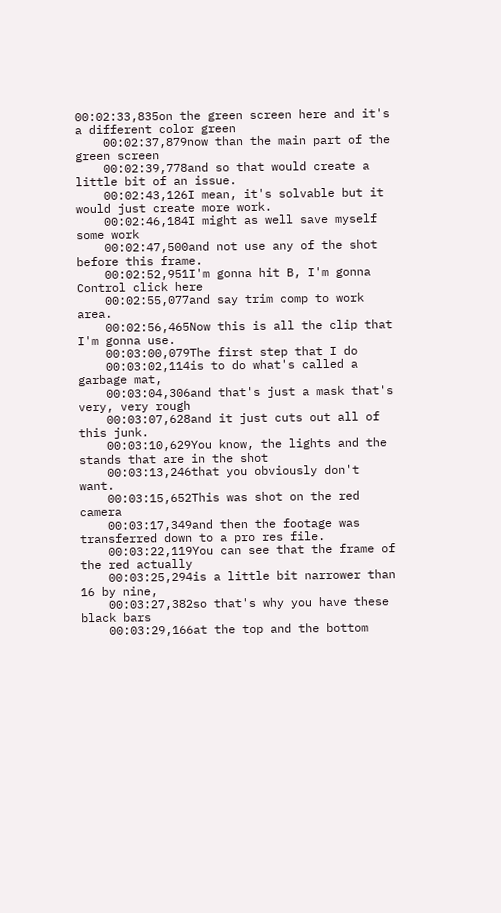00:02:33,835on the green screen here and it's a different color green
    00:02:37,879now than the main part of the green screen
    00:02:39,778and so that would create a little bit of an issue.
    00:02:43,126I mean, it's solvable but it would just create more work.
    00:02:46,184I might as well save myself some work
    00:02:47,500and not use any of the shot before this frame.
    00:02:52,951I'm gonna hit B, I'm gonna Control click here
    00:02:55,077and say trim comp to work area.
    00:02:56,465Now this is all the clip that I'm gonna use.
    00:03:00,079The first step that I do
    00:03:02,114is to do what's called a garbage mat,
    00:03:04,306and that's just a mask that's very, very rough
    00:03:07,628and it just cuts out all of this junk.
    00:03:10,629You know, the lights and the stands that are in the shot
    00:03:13,246that you obviously don't want.
    00:03:15,652This was shot on the red camera
    00:03:17,349and then the footage was transferred down to a pro res file.
    00:03:22,119You can see that the frame of the red actually
    00:03:25,294is a little bit narrower than 16 by nine,
    00:03:27,382so that's why you have these black bars
    00:03:29,166at the top and the bottom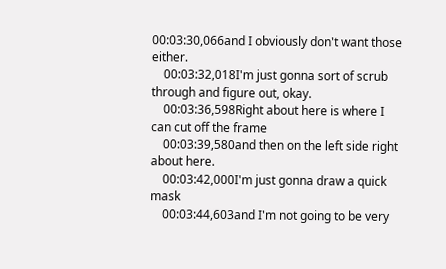00:03:30,066and I obviously don't want those either.
    00:03:32,018I'm just gonna sort of scrub through and figure out, okay.
    00:03:36,598Right about here is where I can cut off the frame
    00:03:39,580and then on the left side right about here.
    00:03:42,000I'm just gonna draw a quick mask
    00:03:44,603and I'm not going to be very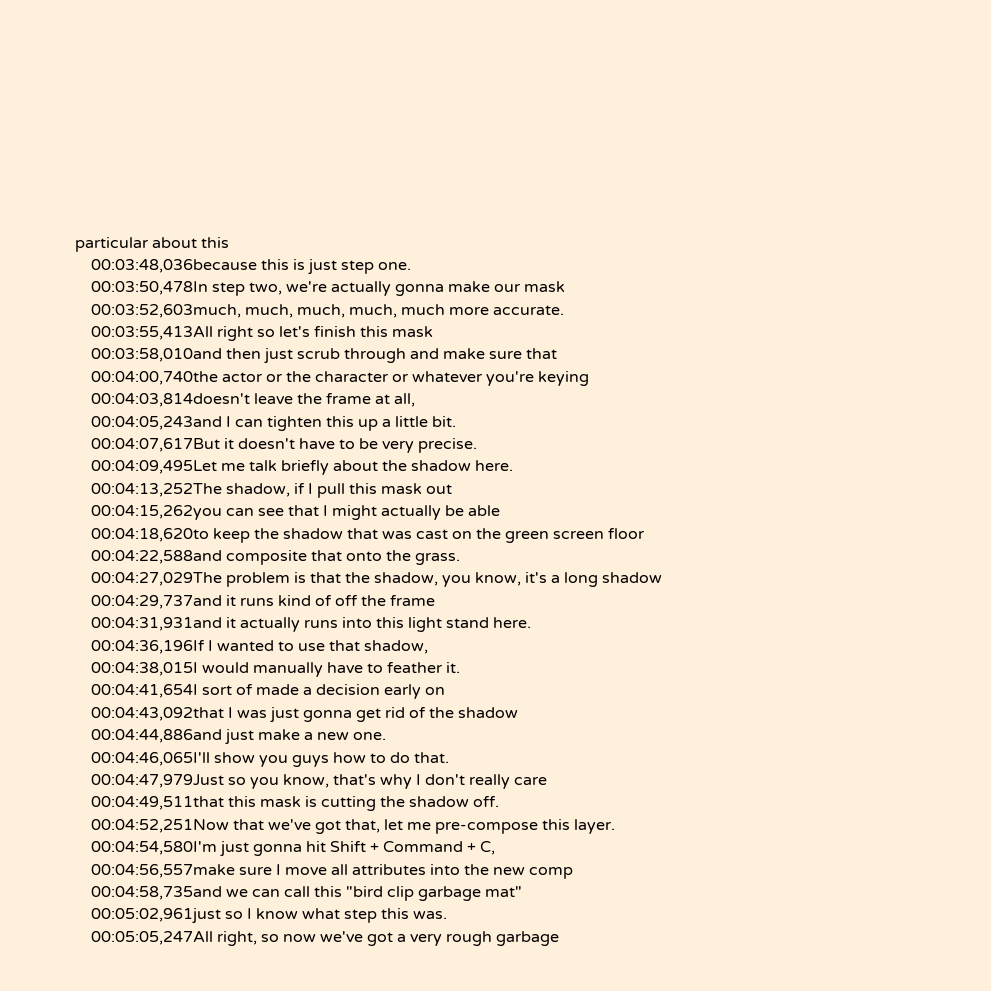particular about this
    00:03:48,036because this is just step one.
    00:03:50,478In step two, we're actually gonna make our mask
    00:03:52,603much, much, much, much, much more accurate.
    00:03:55,413All right so let's finish this mask
    00:03:58,010and then just scrub through and make sure that
    00:04:00,740the actor or the character or whatever you're keying
    00:04:03,814doesn't leave the frame at all,
    00:04:05,243and I can tighten this up a little bit.
    00:04:07,617But it doesn't have to be very precise.
    00:04:09,495Let me talk briefly about the shadow here.
    00:04:13,252The shadow, if I pull this mask out
    00:04:15,262you can see that I might actually be able
    00:04:18,620to keep the shadow that was cast on the green screen floor
    00:04:22,588and composite that onto the grass.
    00:04:27,029The problem is that the shadow, you know, it's a long shadow
    00:04:29,737and it runs kind of off the frame
    00:04:31,931and it actually runs into this light stand here.
    00:04:36,196If I wanted to use that shadow,
    00:04:38,015I would manually have to feather it.
    00:04:41,654I sort of made a decision early on
    00:04:43,092that I was just gonna get rid of the shadow
    00:04:44,886and just make a new one.
    00:04:46,065I'll show you guys how to do that.
    00:04:47,979Just so you know, that's why I don't really care
    00:04:49,511that this mask is cutting the shadow off.
    00:04:52,251Now that we've got that, let me pre-compose this layer.
    00:04:54,580I'm just gonna hit Shift + Command + C,
    00:04:56,557make sure I move all attributes into the new comp
    00:04:58,735and we can call this "bird clip garbage mat"
    00:05:02,961just so I know what step this was.
    00:05:05,247All right, so now we've got a very rough garbage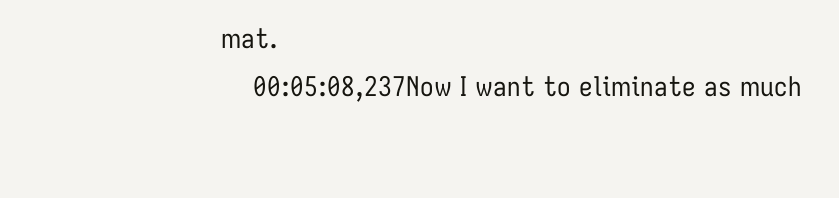mat.
    00:05:08,237Now I want to eliminate as much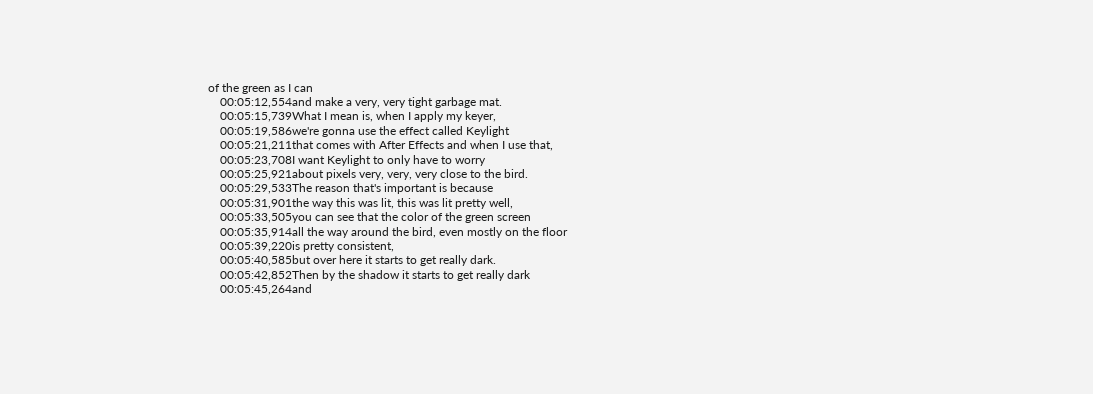of the green as I can
    00:05:12,554and make a very, very tight garbage mat.
    00:05:15,739What I mean is, when I apply my keyer,
    00:05:19,586we're gonna use the effect called Keylight
    00:05:21,211that comes with After Effects and when I use that,
    00:05:23,708I want Keylight to only have to worry
    00:05:25,921about pixels very, very, very close to the bird.
    00:05:29,533The reason that's important is because
    00:05:31,901the way this was lit, this was lit pretty well,
    00:05:33,505you can see that the color of the green screen
    00:05:35,914all the way around the bird, even mostly on the floor
    00:05:39,220is pretty consistent,
    00:05:40,585but over here it starts to get really dark.
    00:05:42,852Then by the shadow it starts to get really dark
    00:05:45,264and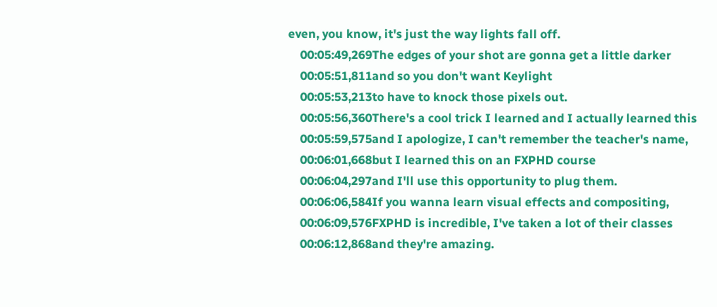even, you know, it's just the way lights fall off.
    00:05:49,269The edges of your shot are gonna get a little darker
    00:05:51,811and so you don't want Keylight
    00:05:53,213to have to knock those pixels out.
    00:05:56,360There's a cool trick I learned and I actually learned this
    00:05:59,575and I apologize, I can't remember the teacher's name,
    00:06:01,668but I learned this on an FXPHD course
    00:06:04,297and I'll use this opportunity to plug them.
    00:06:06,584If you wanna learn visual effects and compositing,
    00:06:09,576FXPHD is incredible, I've taken a lot of their classes
    00:06:12,868and they're amazing.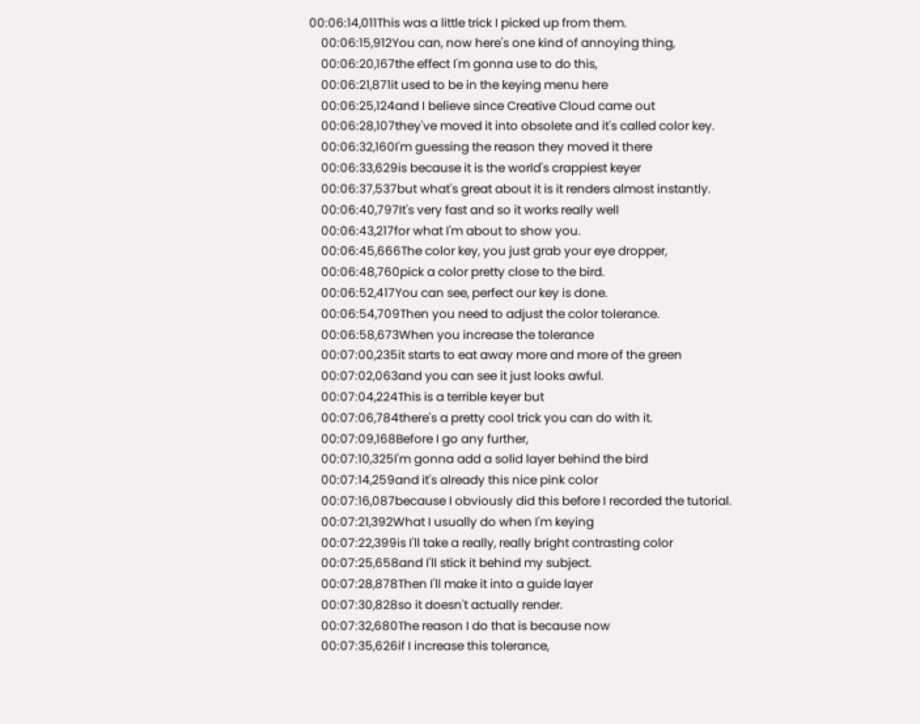00:06:14,011This was a little trick I picked up from them.
    00:06:15,912You can, now here's one kind of annoying thing,
    00:06:20,167the effect I'm gonna use to do this,
    00:06:21,871it used to be in the keying menu here
    00:06:25,124and I believe since Creative Cloud came out
    00:06:28,107they've moved it into obsolete and it's called color key.
    00:06:32,160I'm guessing the reason they moved it there
    00:06:33,629is because it is the world's crappiest keyer
    00:06:37,537but what's great about it is it renders almost instantly.
    00:06:40,797It's very fast and so it works really well
    00:06:43,217for what I'm about to show you.
    00:06:45,666The color key, you just grab your eye dropper,
    00:06:48,760pick a color pretty close to the bird.
    00:06:52,417You can see, perfect our key is done.
    00:06:54,709Then you need to adjust the color tolerance.
    00:06:58,673When you increase the tolerance
    00:07:00,235it starts to eat away more and more of the green
    00:07:02,063and you can see it just looks awful.
    00:07:04,224This is a terrible keyer but
    00:07:06,784there's a pretty cool trick you can do with it.
    00:07:09,168Before I go any further,
    00:07:10,325I'm gonna add a solid layer behind the bird
    00:07:14,259and it's already this nice pink color
    00:07:16,087because I obviously did this before I recorded the tutorial.
    00:07:21,392What I usually do when I'm keying
    00:07:22,399is I'll take a really, really bright contrasting color
    00:07:25,658and I'll stick it behind my subject.
    00:07:28,878Then I'll make it into a guide layer
    00:07:30,828so it doesn't actually render.
    00:07:32,680The reason I do that is because now
    00:07:35,626if I increase this tolerance,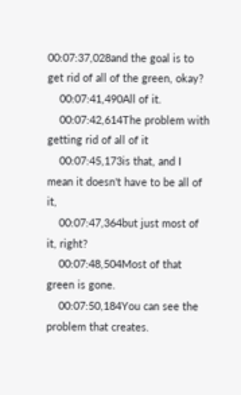00:07:37,028and the goal is to get rid of all of the green, okay?
    00:07:41,490All of it.
    00:07:42,614The problem with getting rid of all of it
    00:07:45,173is that, and I mean it doesn't have to be all of it,
    00:07:47,364but just most of it, right?
    00:07:48,504Most of that green is gone.
    00:07:50,184You can see the problem that creates.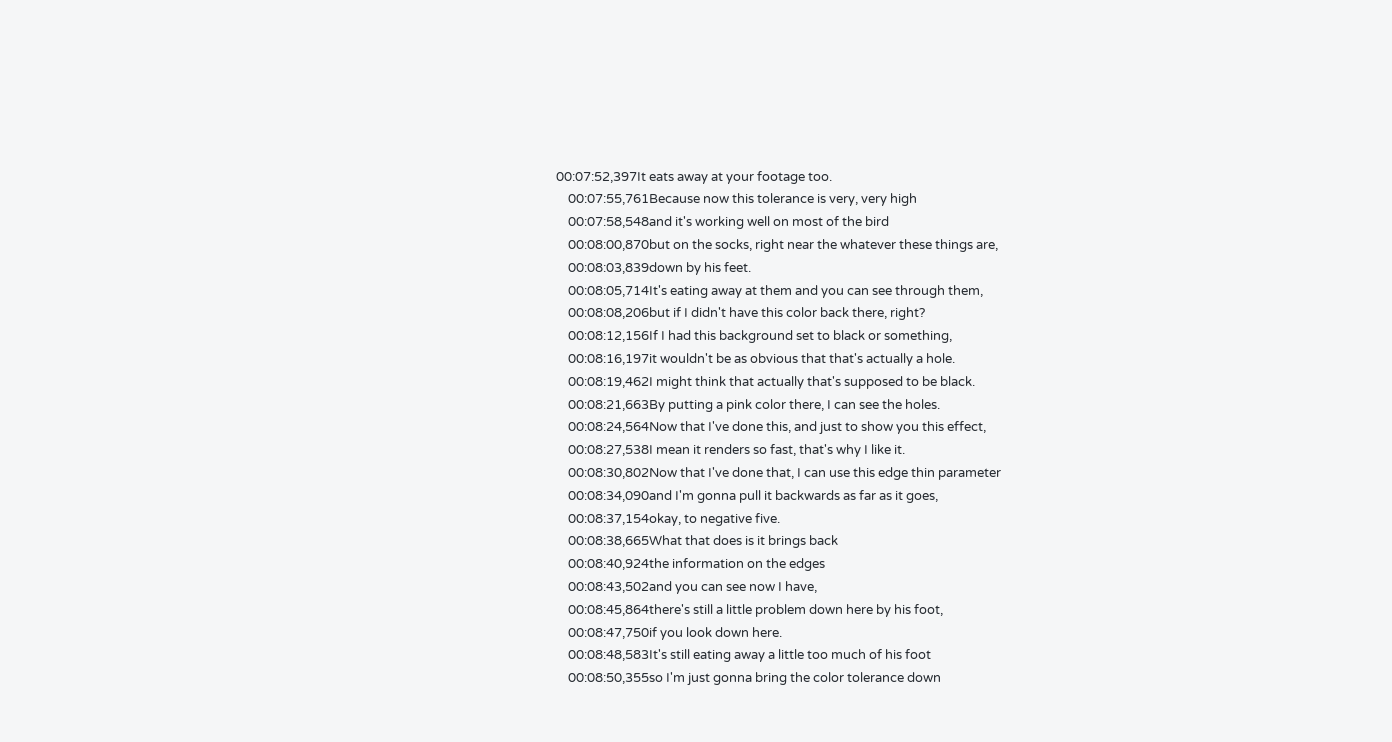00:07:52,397It eats away at your footage too.
    00:07:55,761Because now this tolerance is very, very high
    00:07:58,548and it's working well on most of the bird
    00:08:00,870but on the socks, right near the whatever these things are,
    00:08:03,839down by his feet.
    00:08:05,714It's eating away at them and you can see through them,
    00:08:08,206but if I didn't have this color back there, right?
    00:08:12,156If I had this background set to black or something,
    00:08:16,197it wouldn't be as obvious that that's actually a hole.
    00:08:19,462I might think that actually that's supposed to be black.
    00:08:21,663By putting a pink color there, I can see the holes.
    00:08:24,564Now that I've done this, and just to show you this effect,
    00:08:27,538I mean it renders so fast, that's why I like it.
    00:08:30,802Now that I've done that, I can use this edge thin parameter
    00:08:34,090and I'm gonna pull it backwards as far as it goes,
    00:08:37,154okay, to negative five.
    00:08:38,665What that does is it brings back
    00:08:40,924the information on the edges
    00:08:43,502and you can see now I have,
    00:08:45,864there's still a little problem down here by his foot,
    00:08:47,750if you look down here.
    00:08:48,583It's still eating away a little too much of his foot
    00:08:50,355so I'm just gonna bring the color tolerance down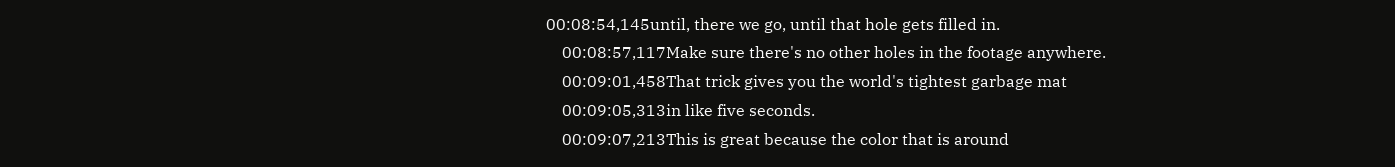00:08:54,145until, there we go, until that hole gets filled in.
    00:08:57,117Make sure there's no other holes in the footage anywhere.
    00:09:01,458That trick gives you the world's tightest garbage mat
    00:09:05,313in like five seconds.
    00:09:07,213This is great because the color that is around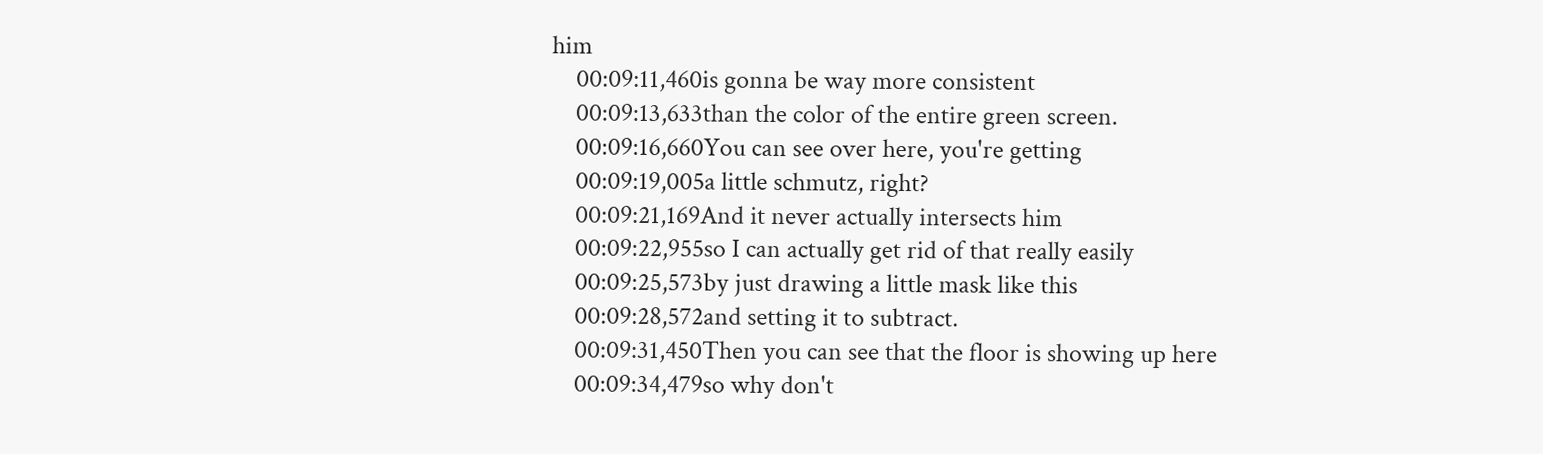him
    00:09:11,460is gonna be way more consistent
    00:09:13,633than the color of the entire green screen.
    00:09:16,660You can see over here, you're getting
    00:09:19,005a little schmutz, right?
    00:09:21,169And it never actually intersects him
    00:09:22,955so I can actually get rid of that really easily
    00:09:25,573by just drawing a little mask like this
    00:09:28,572and setting it to subtract.
    00:09:31,450Then you can see that the floor is showing up here
    00:09:34,479so why don't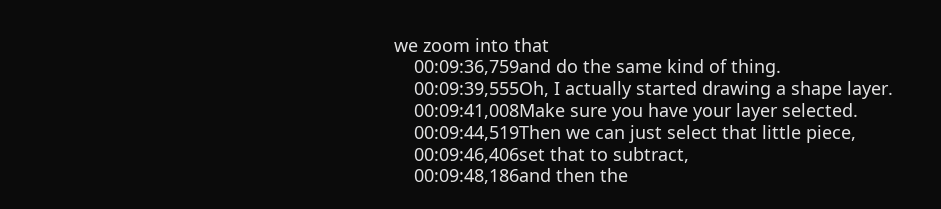we zoom into that
    00:09:36,759and do the same kind of thing.
    00:09:39,555Oh, I actually started drawing a shape layer.
    00:09:41,008Make sure you have your layer selected.
    00:09:44,519Then we can just select that little piece,
    00:09:46,406set that to subtract,
    00:09:48,186and then the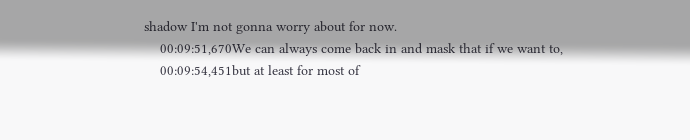shadow I'm not gonna worry about for now.
    00:09:51,670We can always come back in and mask that if we want to,
    00:09:54,451but at least for most of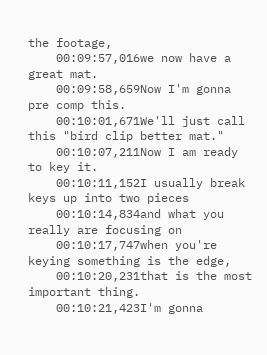the footage,
    00:09:57,016we now have a great mat.
    00:09:58,659Now I'm gonna pre comp this.
    00:10:01,671We'll just call this "bird clip better mat."
    00:10:07,211Now I am ready to key it.
    00:10:11,152I usually break keys up into two pieces
    00:10:14,834and what you really are focusing on
    00:10:17,747when you're keying something is the edge,
    00:10:20,231that is the most important thing.
    00:10:21,423I'm gonna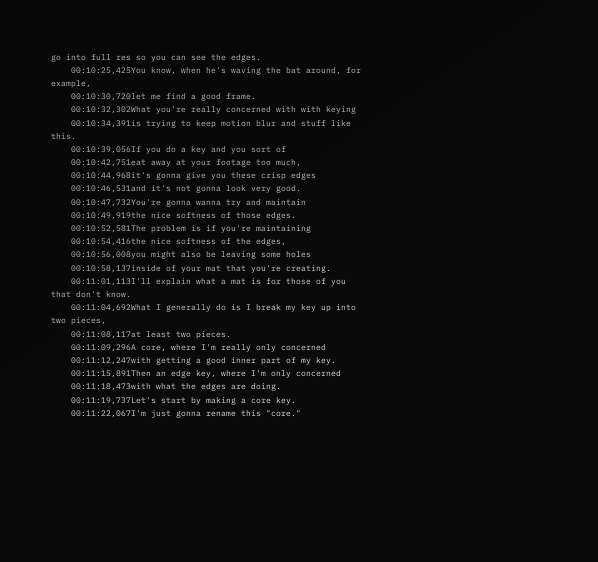go into full res so you can see the edges.
    00:10:25,425You know, when he's waving the bat around, for example,
    00:10:30,720let me find a good frame.
    00:10:32,302What you're really concerned with with keying
    00:10:34,391is trying to keep motion blur and stuff like this.
    00:10:39,056If you do a key and you sort of
    00:10:42,751eat away at your footage too much,
    00:10:44,968it's gonna give you these crisp edges
    00:10:46,531and it's not gonna look very good.
    00:10:47,732You're gonna wanna try and maintain
    00:10:49,919the nice softness of those edges.
    00:10:52,581The problem is if you're maintaining
    00:10:54,416the nice softness of the edges,
    00:10:56,008you might also be leaving some holes
    00:10:58,137inside of your mat that you're creating.
    00:11:01,113I'll explain what a mat is for those of you that don't know.
    00:11:04,692What I generally do is I break my key up into two pieces,
    00:11:08,117at least two pieces.
    00:11:09,296A core, where I'm really only concerned
    00:11:12,247with getting a good inner part of my key.
    00:11:15,891Then an edge key, where I'm only concerned
    00:11:18,473with what the edges are doing.
    00:11:19,737Let's start by making a core key.
    00:11:22,067I'm just gonna rename this "core."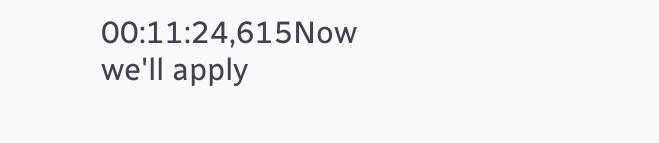00:11:24,615Now we'll apply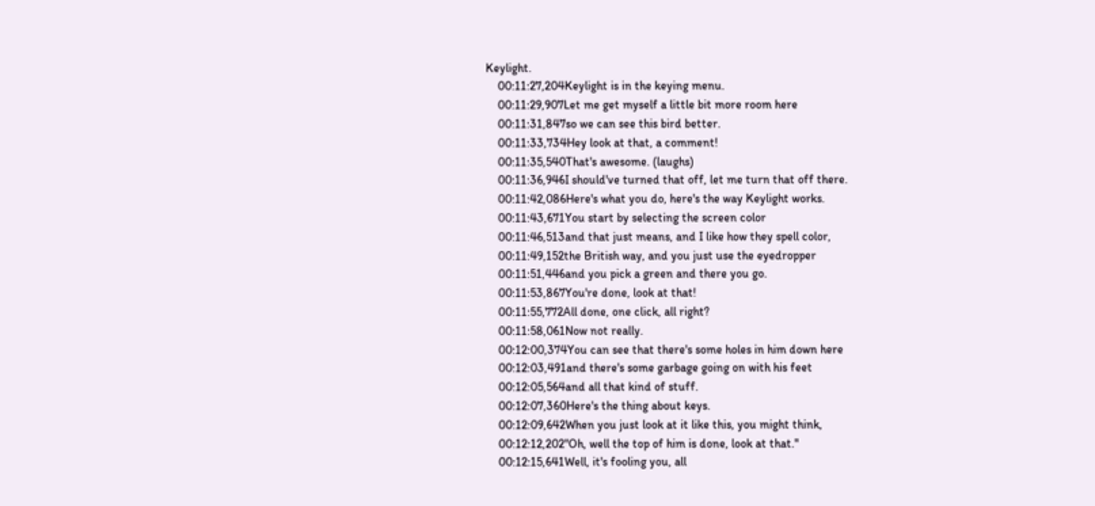Keylight.
    00:11:27,204Keylight is in the keying menu.
    00:11:29,907Let me get myself a little bit more room here
    00:11:31,847so we can see this bird better.
    00:11:33,734Hey look at that, a comment!
    00:11:35,540That's awesome. (laughs)
    00:11:36,946I should've turned that off, let me turn that off there.
    00:11:42,086Here's what you do, here's the way Keylight works.
    00:11:43,671You start by selecting the screen color
    00:11:46,513and that just means, and I like how they spell color,
    00:11:49,152the British way, and you just use the eyedropper
    00:11:51,446and you pick a green and there you go.
    00:11:53,867You're done, look at that!
    00:11:55,772All done, one click, all right?
    00:11:58,061Now not really.
    00:12:00,374You can see that there's some holes in him down here
    00:12:03,491and there's some garbage going on with his feet
    00:12:05,564and all that kind of stuff.
    00:12:07,360Here's the thing about keys.
    00:12:09,642When you just look at it like this, you might think,
    00:12:12,202"Oh, well the top of him is done, look at that."
    00:12:15,641Well, it's fooling you, all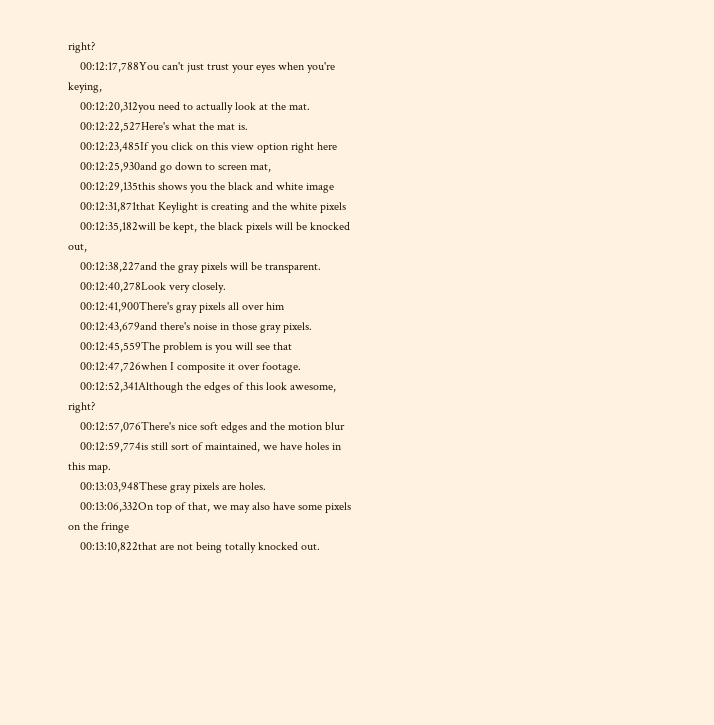right?
    00:12:17,788You can't just trust your eyes when you're keying,
    00:12:20,312you need to actually look at the mat.
    00:12:22,527Here's what the mat is.
    00:12:23,485If you click on this view option right here
    00:12:25,930and go down to screen mat,
    00:12:29,135this shows you the black and white image
    00:12:31,871that Keylight is creating and the white pixels
    00:12:35,182will be kept, the black pixels will be knocked out,
    00:12:38,227and the gray pixels will be transparent.
    00:12:40,278Look very closely.
    00:12:41,900There's gray pixels all over him
    00:12:43,679and there's noise in those gray pixels.
    00:12:45,559The problem is you will see that
    00:12:47,726when I composite it over footage.
    00:12:52,341Although the edges of this look awesome, right?
    00:12:57,076There's nice soft edges and the motion blur
    00:12:59,774is still sort of maintained, we have holes in this map.
    00:13:03,948These gray pixels are holes.
    00:13:06,332On top of that, we may also have some pixels on the fringe
    00:13:10,822that are not being totally knocked out.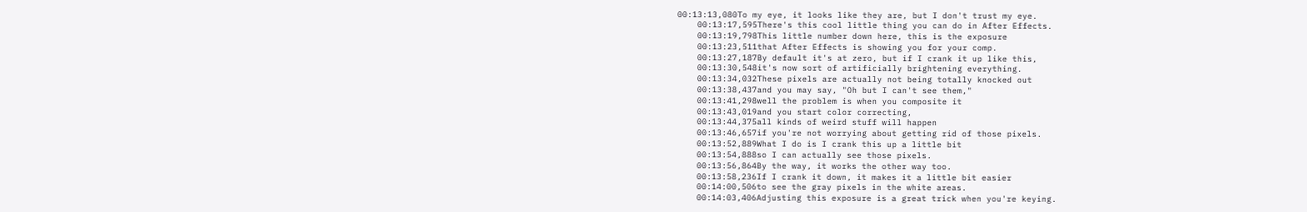00:13:13,080To my eye, it looks like they are, but I don't trust my eye.
    00:13:17,595There's this cool little thing you can do in After Effects.
    00:13:19,798This little number down here, this is the exposure
    00:13:23,511that After Effects is showing you for your comp.
    00:13:27,187By default it's at zero, but if I crank it up like this,
    00:13:30,548it's now sort of artificially brightening everything.
    00:13:34,032These pixels are actually not being totally knocked out
    00:13:38,437and you may say, "Oh but I can't see them,"
    00:13:41,298well the problem is when you composite it
    00:13:43,019and you start color correcting,
    00:13:44,375all kinds of weird stuff will happen
    00:13:46,657if you're not worrying about getting rid of those pixels.
    00:13:52,889What I do is I crank this up a little bit
    00:13:54,888so I can actually see those pixels.
    00:13:56,864By the way, it works the other way too.
    00:13:58,236If I crank it down, it makes it a little bit easier
    00:14:00,506to see the gray pixels in the white areas.
    00:14:03,406Adjusting this exposure is a great trick when you're keying.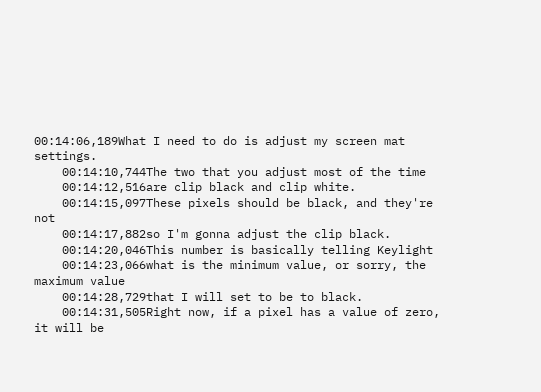00:14:06,189What I need to do is adjust my screen mat settings.
    00:14:10,744The two that you adjust most of the time
    00:14:12,516are clip black and clip white.
    00:14:15,097These pixels should be black, and they're not
    00:14:17,882so I'm gonna adjust the clip black.
    00:14:20,046This number is basically telling Keylight
    00:14:23,066what is the minimum value, or sorry, the maximum value
    00:14:28,729that I will set to be to black.
    00:14:31,505Right now, if a pixel has a value of zero, it will be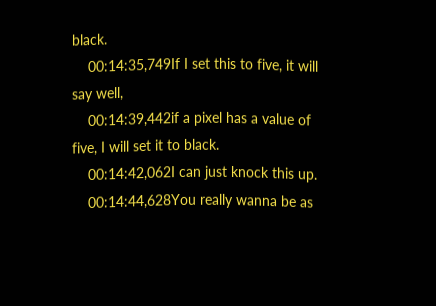black.
    00:14:35,749If I set this to five, it will say well,
    00:14:39,442if a pixel has a value of five, I will set it to black.
    00:14:42,062I can just knock this up.
    00:14:44,628You really wanna be as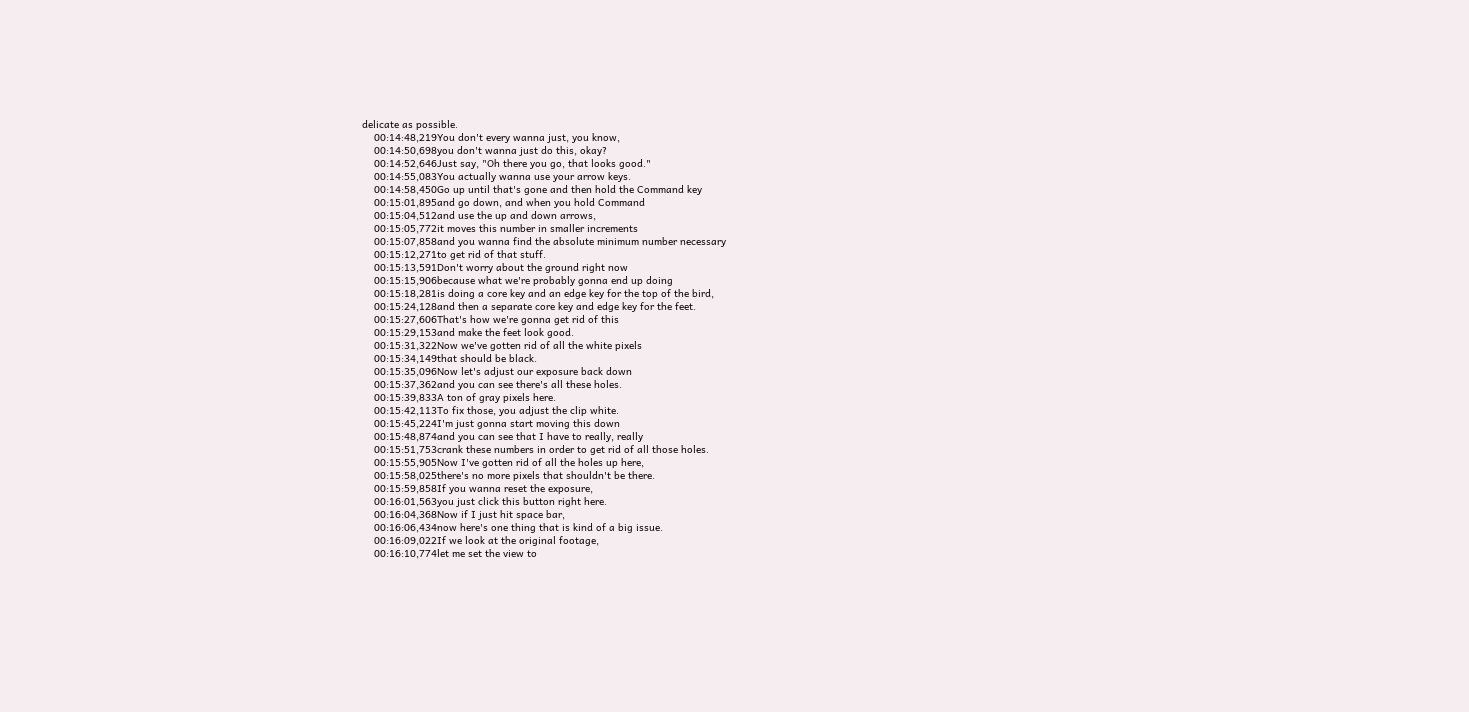delicate as possible.
    00:14:48,219You don't every wanna just, you know,
    00:14:50,698you don't wanna just do this, okay?
    00:14:52,646Just say, "Oh there you go, that looks good."
    00:14:55,083You actually wanna use your arrow keys.
    00:14:58,450Go up until that's gone and then hold the Command key
    00:15:01,895and go down, and when you hold Command
    00:15:04,512and use the up and down arrows,
    00:15:05,772it moves this number in smaller increments
    00:15:07,858and you wanna find the absolute minimum number necessary
    00:15:12,271to get rid of that stuff.
    00:15:13,591Don't worry about the ground right now
    00:15:15,906because what we're probably gonna end up doing
    00:15:18,281is doing a core key and an edge key for the top of the bird,
    00:15:24,128and then a separate core key and edge key for the feet.
    00:15:27,606That's how we're gonna get rid of this
    00:15:29,153and make the feet look good.
    00:15:31,322Now we've gotten rid of all the white pixels
    00:15:34,149that should be black.
    00:15:35,096Now let's adjust our exposure back down
    00:15:37,362and you can see there's all these holes.
    00:15:39,833A ton of gray pixels here.
    00:15:42,113To fix those, you adjust the clip white.
    00:15:45,224I'm just gonna start moving this down
    00:15:48,874and you can see that I have to really, really
    00:15:51,753crank these numbers in order to get rid of all those holes.
    00:15:55,905Now I've gotten rid of all the holes up here,
    00:15:58,025there's no more pixels that shouldn't be there.
    00:15:59,858If you wanna reset the exposure,
    00:16:01,563you just click this button right here.
    00:16:04,368Now if I just hit space bar,
    00:16:06,434now here's one thing that is kind of a big issue.
    00:16:09,022If we look at the original footage,
    00:16:10,774let me set the view to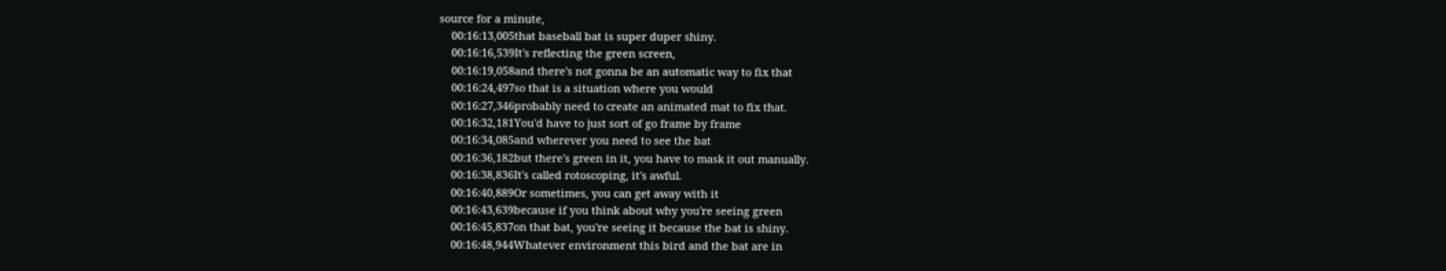source for a minute,
    00:16:13,005that baseball bat is super duper shiny.
    00:16:16,539It's reflecting the green screen,
    00:16:19,058and there's not gonna be an automatic way to fix that
    00:16:24,497so that is a situation where you would
    00:16:27,346probably need to create an animated mat to fix that.
    00:16:32,181You'd have to just sort of go frame by frame
    00:16:34,085and wherever you need to see the bat
    00:16:36,182but there's green in it, you have to mask it out manually.
    00:16:38,836It's called rotoscoping, it's awful.
    00:16:40,889Or sometimes, you can get away with it
    00:16:43,639because if you think about why you're seeing green
    00:16:45,837on that bat, you're seeing it because the bat is shiny.
    00:16:48,944Whatever environment this bird and the bat are in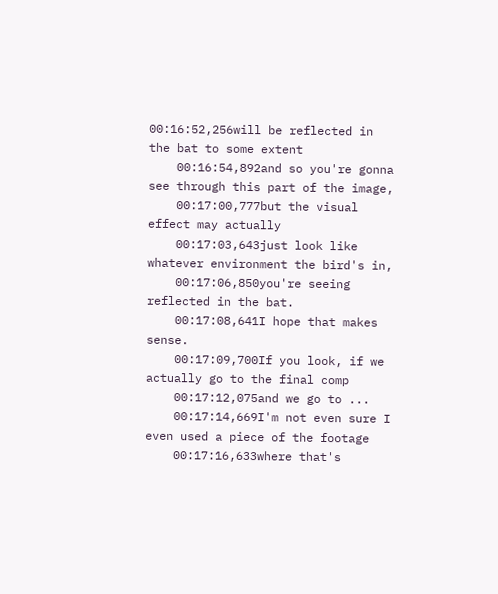00:16:52,256will be reflected in the bat to some extent
    00:16:54,892and so you're gonna see through this part of the image,
    00:17:00,777but the visual effect may actually
    00:17:03,643just look like whatever environment the bird's in,
    00:17:06,850you're seeing reflected in the bat.
    00:17:08,641I hope that makes sense.
    00:17:09,700If you look, if we actually go to the final comp
    00:17:12,075and we go to ...
    00:17:14,669I'm not even sure I even used a piece of the footage
    00:17:16,633where that's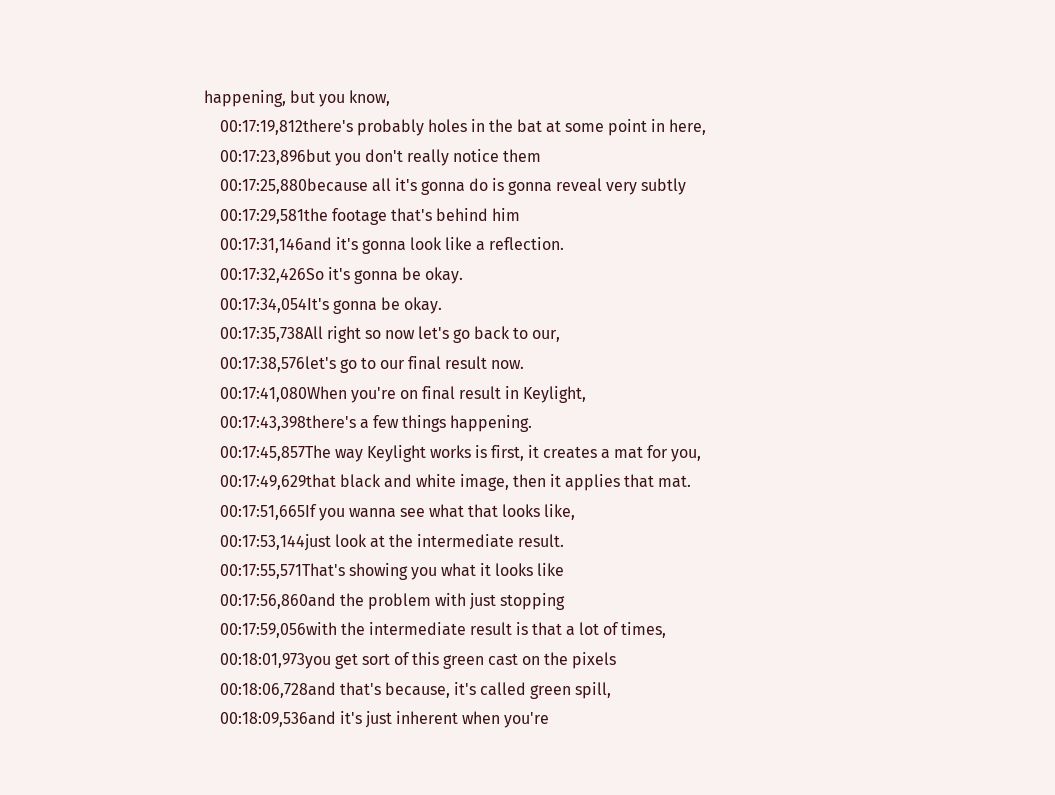happening, but you know,
    00:17:19,812there's probably holes in the bat at some point in here,
    00:17:23,896but you don't really notice them
    00:17:25,880because all it's gonna do is gonna reveal very subtly
    00:17:29,581the footage that's behind him
    00:17:31,146and it's gonna look like a reflection.
    00:17:32,426So it's gonna be okay.
    00:17:34,054It's gonna be okay.
    00:17:35,738All right so now let's go back to our,
    00:17:38,576let's go to our final result now.
    00:17:41,080When you're on final result in Keylight,
    00:17:43,398there's a few things happening.
    00:17:45,857The way Keylight works is first, it creates a mat for you,
    00:17:49,629that black and white image, then it applies that mat.
    00:17:51,665If you wanna see what that looks like,
    00:17:53,144just look at the intermediate result.
    00:17:55,571That's showing you what it looks like
    00:17:56,860and the problem with just stopping
    00:17:59,056with the intermediate result is that a lot of times,
    00:18:01,973you get sort of this green cast on the pixels
    00:18:06,728and that's because, it's called green spill,
    00:18:09,536and it's just inherent when you're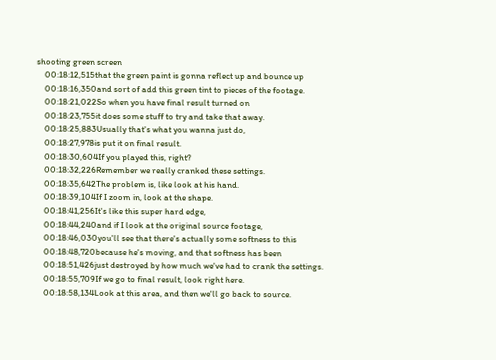shooting green screen
    00:18:12,515that the green paint is gonna reflect up and bounce up
    00:18:16,350and sort of add this green tint to pieces of the footage.
    00:18:21,022So when you have final result turned on
    00:18:23,755it does some stuff to try and take that away.
    00:18:25,883Usually that's what you wanna just do,
    00:18:27,978is put it on final result.
    00:18:30,604If you played this, right?
    00:18:32,226Remember we really cranked these settings.
    00:18:35,642The problem is, like look at his hand.
    00:18:39,104If I zoom in, look at the shape.
    00:18:41,256It's like this super hard edge,
    00:18:44,240and if I look at the original source footage,
    00:18:46,030you'll see that there's actually some softness to this
    00:18:48,720because he's moving, and that softness has been
    00:18:51,426just destroyed by how much we've had to crank the settings.
    00:18:55,709If we go to final result, look right here.
    00:18:58,134Look at this area, and then we'll go back to source.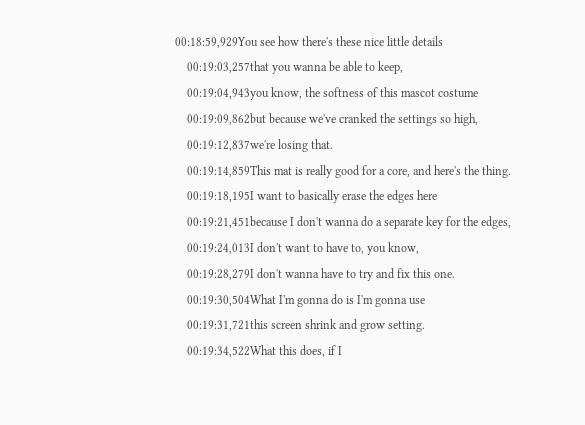00:18:59,929You see how there's these nice little details
    00:19:03,257that you wanna be able to keep,
    00:19:04,943you know, the softness of this mascot costume
    00:19:09,862but because we've cranked the settings so high,
    00:19:12,837we're losing that.
    00:19:14,859This mat is really good for a core, and here's the thing.
    00:19:18,195I want to basically erase the edges here
    00:19:21,451because I don't wanna do a separate key for the edges,
    00:19:24,013I don't want to have to, you know,
    00:19:28,279I don't wanna have to try and fix this one.
    00:19:30,504What I'm gonna do is I'm gonna use
    00:19:31,721this screen shrink and grow setting.
    00:19:34,522What this does, if I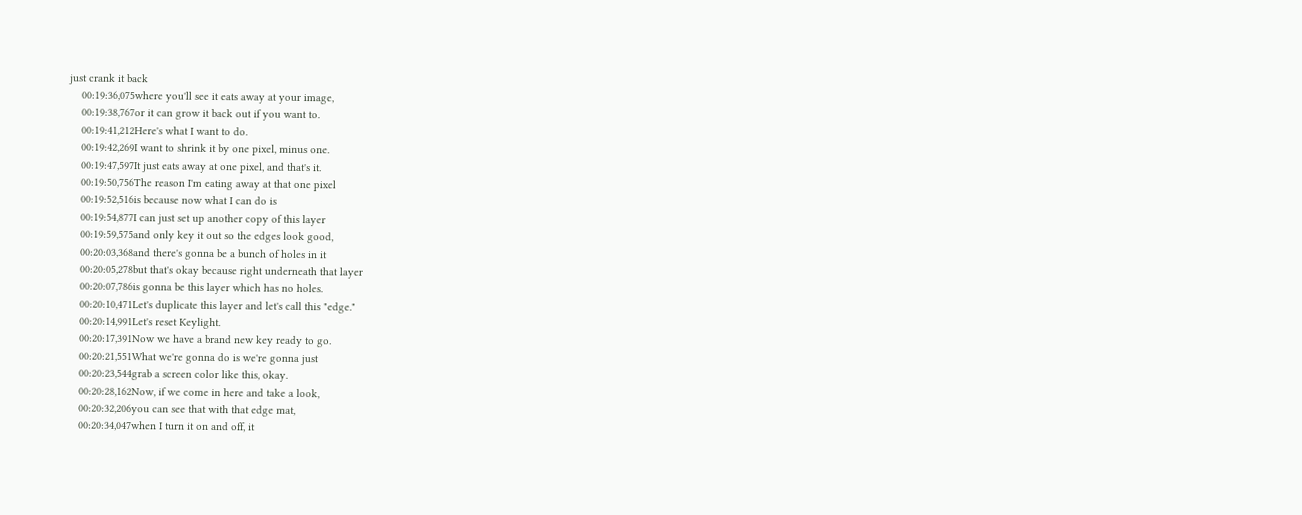just crank it back
    00:19:36,075where you'll see it eats away at your image,
    00:19:38,767or it can grow it back out if you want to.
    00:19:41,212Here's what I want to do.
    00:19:42,269I want to shrink it by one pixel, minus one.
    00:19:47,597It just eats away at one pixel, and that's it.
    00:19:50,756The reason I'm eating away at that one pixel
    00:19:52,516is because now what I can do is
    00:19:54,877I can just set up another copy of this layer
    00:19:59,575and only key it out so the edges look good,
    00:20:03,368and there's gonna be a bunch of holes in it
    00:20:05,278but that's okay because right underneath that layer
    00:20:07,786is gonna be this layer which has no holes.
    00:20:10,471Let's duplicate this layer and let's call this "edge."
    00:20:14,991Let's reset Keylight.
    00:20:17,391Now we have a brand new key ready to go.
    00:20:21,551What we're gonna do is we're gonna just
    00:20:23,544grab a screen color like this, okay.
    00:20:28,162Now, if we come in here and take a look,
    00:20:32,206you can see that with that edge mat,
    00:20:34,047when I turn it on and off, it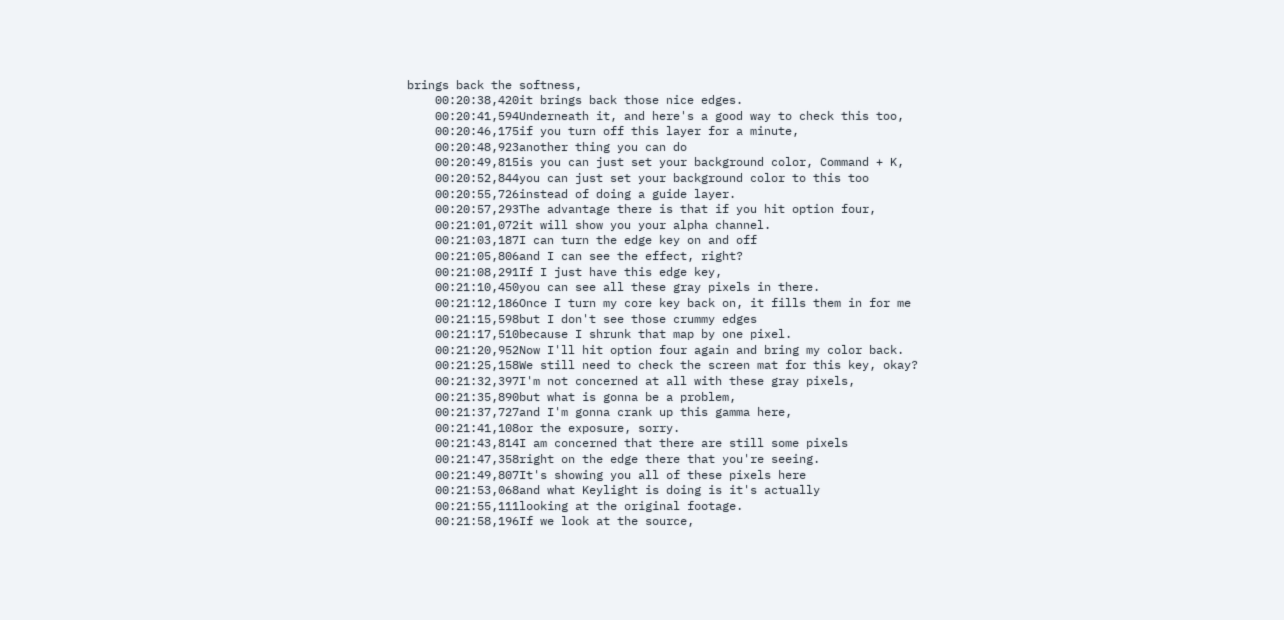brings back the softness,
    00:20:38,420it brings back those nice edges.
    00:20:41,594Underneath it, and here's a good way to check this too,
    00:20:46,175if you turn off this layer for a minute,
    00:20:48,923another thing you can do
    00:20:49,815is you can just set your background color, Command + K,
    00:20:52,844you can just set your background color to this too
    00:20:55,726instead of doing a guide layer.
    00:20:57,293The advantage there is that if you hit option four,
    00:21:01,072it will show you your alpha channel.
    00:21:03,187I can turn the edge key on and off
    00:21:05,806and I can see the effect, right?
    00:21:08,291If I just have this edge key,
    00:21:10,450you can see all these gray pixels in there.
    00:21:12,186Once I turn my core key back on, it fills them in for me
    00:21:15,598but I don't see those crummy edges
    00:21:17,510because I shrunk that map by one pixel.
    00:21:20,952Now I'll hit option four again and bring my color back.
    00:21:25,158We still need to check the screen mat for this key, okay?
    00:21:32,397I'm not concerned at all with these gray pixels,
    00:21:35,890but what is gonna be a problem,
    00:21:37,727and I'm gonna crank up this gamma here,
    00:21:41,108or the exposure, sorry.
    00:21:43,814I am concerned that there are still some pixels
    00:21:47,358right on the edge there that you're seeing.
    00:21:49,807It's showing you all of these pixels here
    00:21:53,068and what Keylight is doing is it's actually
    00:21:55,111looking at the original footage.
    00:21:58,196If we look at the source,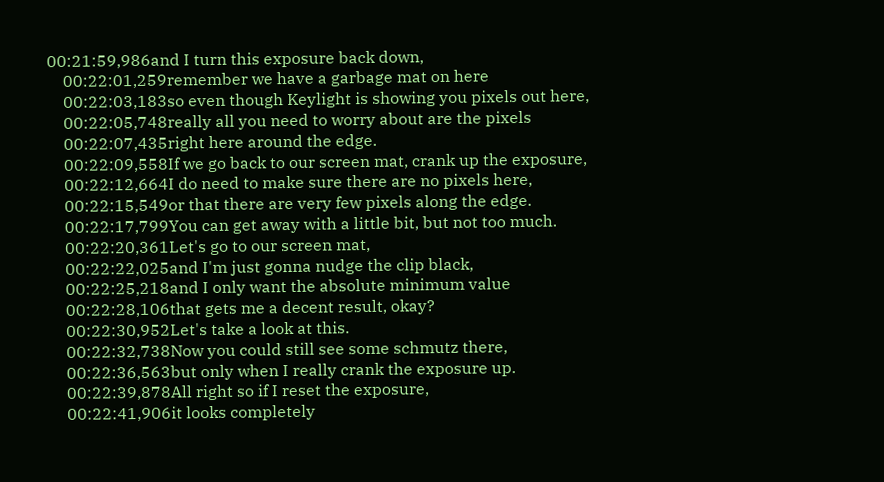00:21:59,986and I turn this exposure back down,
    00:22:01,259remember we have a garbage mat on here
    00:22:03,183so even though Keylight is showing you pixels out here,
    00:22:05,748really all you need to worry about are the pixels
    00:22:07,435right here around the edge.
    00:22:09,558If we go back to our screen mat, crank up the exposure,
    00:22:12,664I do need to make sure there are no pixels here,
    00:22:15,549or that there are very few pixels along the edge.
    00:22:17,799You can get away with a little bit, but not too much.
    00:22:20,361Let's go to our screen mat,
    00:22:22,025and I'm just gonna nudge the clip black,
    00:22:25,218and I only want the absolute minimum value
    00:22:28,106that gets me a decent result, okay?
    00:22:30,952Let's take a look at this.
    00:22:32,738Now you could still see some schmutz there,
    00:22:36,563but only when I really crank the exposure up.
    00:22:39,878All right so if I reset the exposure,
    00:22:41,906it looks completely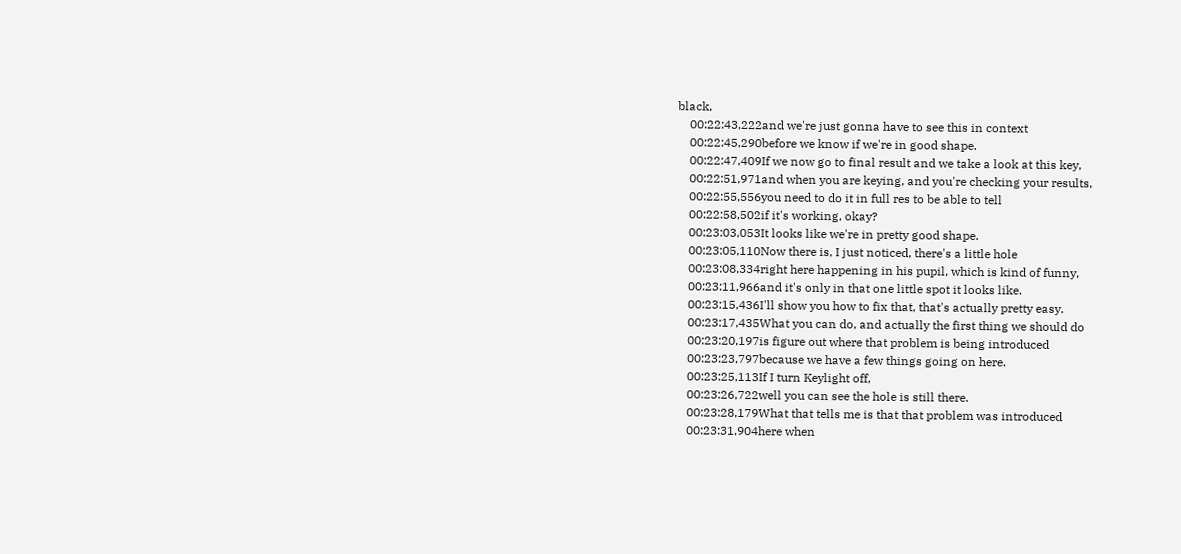black,
    00:22:43,222and we're just gonna have to see this in context
    00:22:45,290before we know if we're in good shape.
    00:22:47,409If we now go to final result and we take a look at this key,
    00:22:51,971and when you are keying, and you're checking your results,
    00:22:55,556you need to do it in full res to be able to tell
    00:22:58,502if it's working, okay?
    00:23:03,053It looks like we're in pretty good shape.
    00:23:05,110Now there is, I just noticed, there's a little hole
    00:23:08,334right here happening in his pupil, which is kind of funny,
    00:23:11,966and it's only in that one little spot it looks like.
    00:23:15,436I'll show you how to fix that, that's actually pretty easy.
    00:23:17,435What you can do, and actually the first thing we should do
    00:23:20,197is figure out where that problem is being introduced
    00:23:23,797because we have a few things going on here.
    00:23:25,113If I turn Keylight off,
    00:23:26,722well you can see the hole is still there.
    00:23:28,179What that tells me is that that problem was introduced
    00:23:31,904here when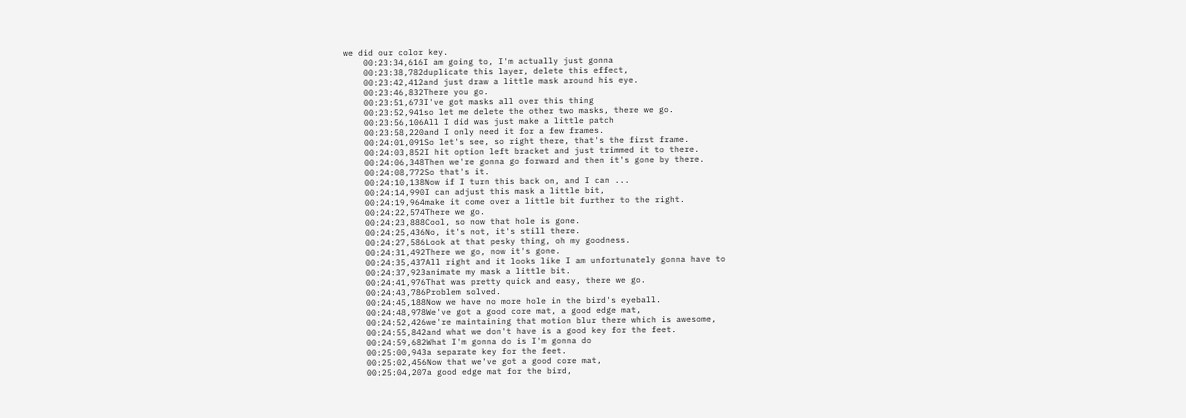we did our color key.
    00:23:34,616I am going to, I'm actually just gonna
    00:23:38,782duplicate this layer, delete this effect,
    00:23:42,412and just draw a little mask around his eye.
    00:23:46,832There you go.
    00:23:51,673I've got masks all over this thing
    00:23:52,941so let me delete the other two masks, there we go.
    00:23:56,106All I did was just make a little patch
    00:23:58,220and I only need it for a few frames.
    00:24:01,091So let's see, so right there, that's the first frame.
    00:24:03,852I hit option left bracket and just trimmed it to there.
    00:24:06,348Then we're gonna go forward and then it's gone by there.
    00:24:08,772So that's it.
    00:24:10,138Now if I turn this back on, and I can ...
    00:24:14,990I can adjust this mask a little bit,
    00:24:19,964make it come over a little bit further to the right.
    00:24:22,574There we go.
    00:24:23,888Cool, so now that hole is gone.
    00:24:25,436No, it's not, it's still there.
    00:24:27,586Look at that pesky thing, oh my goodness.
    00:24:31,492There we go, now it's gone.
    00:24:35,437All right and it looks like I am unfortunately gonna have to
    00:24:37,923animate my mask a little bit.
    00:24:41,976That was pretty quick and easy, there we go.
    00:24:43,786Problem solved.
    00:24:45,188Now we have no more hole in the bird's eyeball.
    00:24:48,978We've got a good core mat, a good edge mat,
    00:24:52,426we're maintaining that motion blur there which is awesome,
    00:24:55,842and what we don't have is a good key for the feet.
    00:24:59,682What I'm gonna do is I'm gonna do
    00:25:00,943a separate key for the feet.
    00:25:02,456Now that we've got a good core mat,
    00:25:04,207a good edge mat for the bird,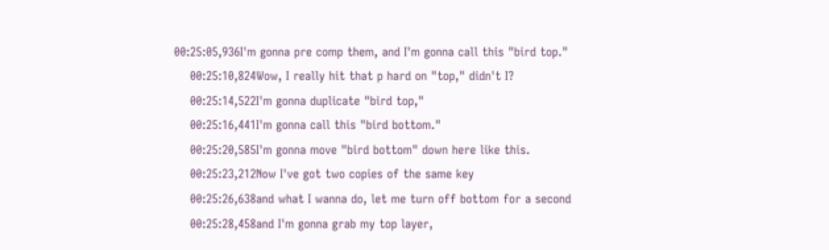00:25:05,936I'm gonna pre comp them, and I'm gonna call this "bird top."
    00:25:10,824Wow, I really hit that p hard on "top," didn't I?
    00:25:14,522I'm gonna duplicate "bird top,"
    00:25:16,441I'm gonna call this "bird bottom."
    00:25:20,585I'm gonna move "bird bottom" down here like this.
    00:25:23,212Now I've got two copies of the same key
    00:25:26,638and what I wanna do, let me turn off bottom for a second
    00:25:28,458and I'm gonna grab my top layer,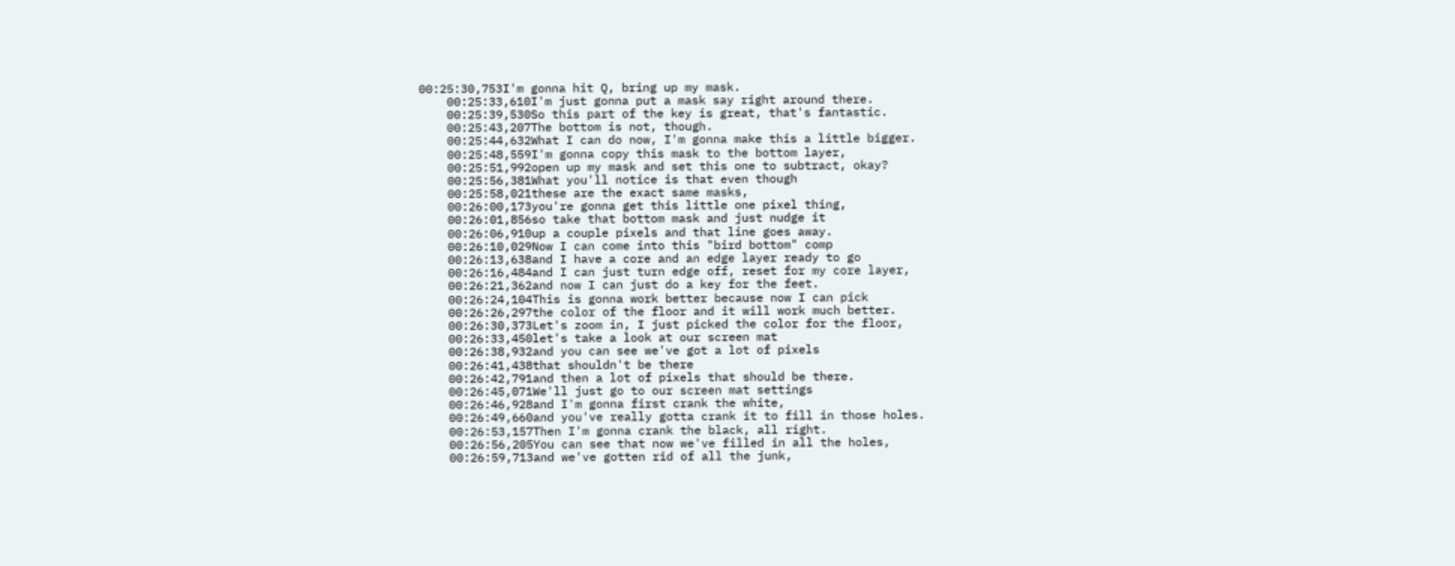00:25:30,753I'm gonna hit Q, bring up my mask.
    00:25:33,610I'm just gonna put a mask say right around there.
    00:25:39,530So this part of the key is great, that's fantastic.
    00:25:43,207The bottom is not, though.
    00:25:44,632What I can do now, I'm gonna make this a little bigger.
    00:25:48,559I'm gonna copy this mask to the bottom layer,
    00:25:51,992open up my mask and set this one to subtract, okay?
    00:25:56,381What you'll notice is that even though
    00:25:58,021these are the exact same masks,
    00:26:00,173you're gonna get this little one pixel thing,
    00:26:01,856so take that bottom mask and just nudge it
    00:26:06,910up a couple pixels and that line goes away.
    00:26:10,029Now I can come into this "bird bottom" comp
    00:26:13,638and I have a core and an edge layer ready to go
    00:26:16,484and I can just turn edge off, reset for my core layer,
    00:26:21,362and now I can just do a key for the feet.
    00:26:24,104This is gonna work better because now I can pick
    00:26:26,297the color of the floor and it will work much better.
    00:26:30,373Let's zoom in, I just picked the color for the floor,
    00:26:33,450let's take a look at our screen mat
    00:26:38,932and you can see we've got a lot of pixels
    00:26:41,438that shouldn't be there
    00:26:42,791and then a lot of pixels that should be there.
    00:26:45,071We'll just go to our screen mat settings
    00:26:46,928and I'm gonna first crank the white,
    00:26:49,660and you've really gotta crank it to fill in those holes.
    00:26:53,157Then I'm gonna crank the black, all right.
    00:26:56,205You can see that now we've filled in all the holes,
    00:26:59,713and we've gotten rid of all the junk,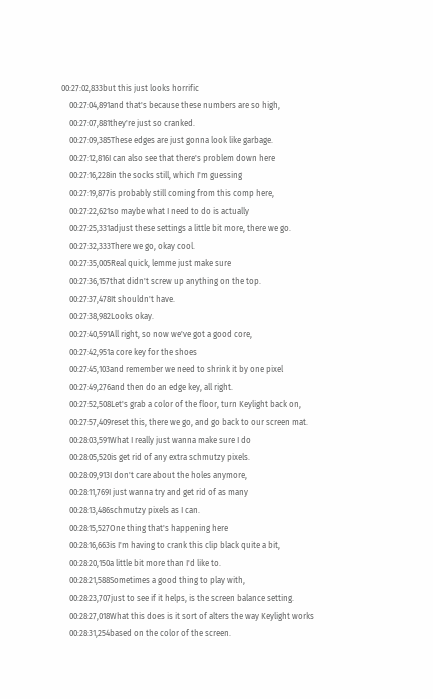00:27:02,833but this just looks horrific
    00:27:04,891and that's because these numbers are so high,
    00:27:07,881they're just so cranked.
    00:27:09,385These edges are just gonna look like garbage.
    00:27:12,816I can also see that there's problem down here
    00:27:16,228in the socks still, which I'm guessing
    00:27:19,877is probably still coming from this comp here,
    00:27:22,621so maybe what I need to do is actually
    00:27:25,331adjust these settings a little bit more, there we go.
    00:27:32,333There we go, okay cool.
    00:27:35,005Real quick, lemme just make sure
    00:27:36,157that didn't screw up anything on the top.
    00:27:37,478It shouldn't have.
    00:27:38,982Looks okay.
    00:27:40,591All right, so now we've got a good core,
    00:27:42,951a core key for the shoes
    00:27:45,103and remember we need to shrink it by one pixel
    00:27:49,276and then do an edge key, all right.
    00:27:52,508Let's grab a color of the floor, turn Keylight back on,
    00:27:57,409reset this, there we go, and go back to our screen mat.
    00:28:03,591What I really just wanna make sure I do
    00:28:05,520is get rid of any extra schmutzy pixels.
    00:28:09,913I don't care about the holes anymore,
    00:28:11,769I just wanna try and get rid of as many
    00:28:13,486schmutzy pixels as I can.
    00:28:15,527One thing that's happening here
    00:28:16,663is I'm having to crank this clip black quite a bit,
    00:28:20,150a little bit more than I'd like to.
    00:28:21,588Sometimes a good thing to play with,
    00:28:23,707just to see if it helps, is the screen balance setting.
    00:28:27,018What this does is it sort of alters the way Keylight works
    00:28:31,254based on the color of the screen.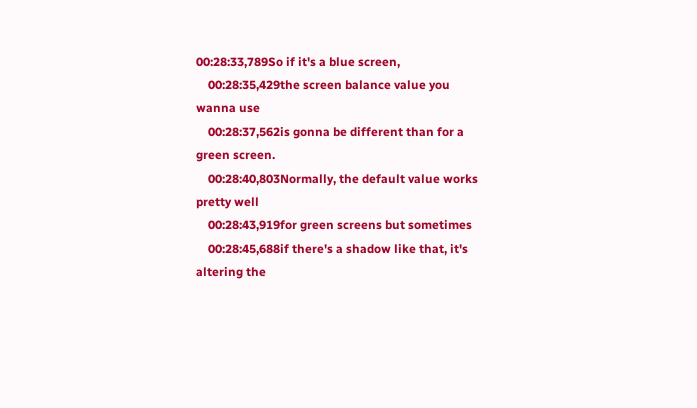00:28:33,789So if it's a blue screen,
    00:28:35,429the screen balance value you wanna use
    00:28:37,562is gonna be different than for a green screen.
    00:28:40,803Normally, the default value works pretty well
    00:28:43,919for green screens but sometimes
    00:28:45,688if there's a shadow like that, it's altering the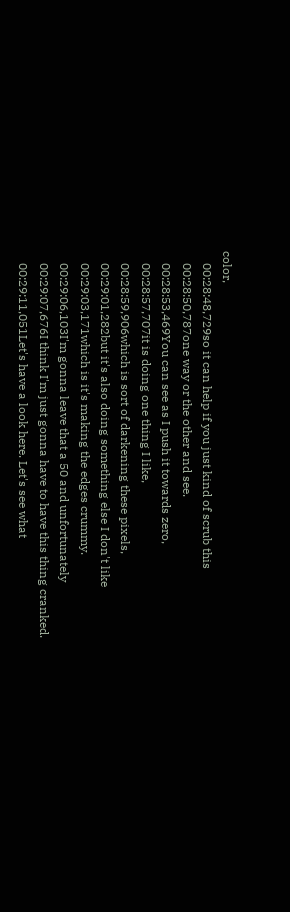color,
    00:28:48,729so it can help if you just kind of scrub this
    00:28:50,787one way or the other and see.
    00:28:53,469You can see as I push it towards zero,
    00:28:57,707it is doing one thing I like,
    00:28:59,906which is sort of darkening these pixels,
    00:29:01,282but it's also doing something else I don't like
    00:29:03,171which is it's making the edges crummy.
    00:29:06,103I'm gonna leave that a 50 and unfortunately
    00:29:07,676I think I'm just gonna have to have this thing cranked.
    00:29:11,051Let's have a look here. Let's see what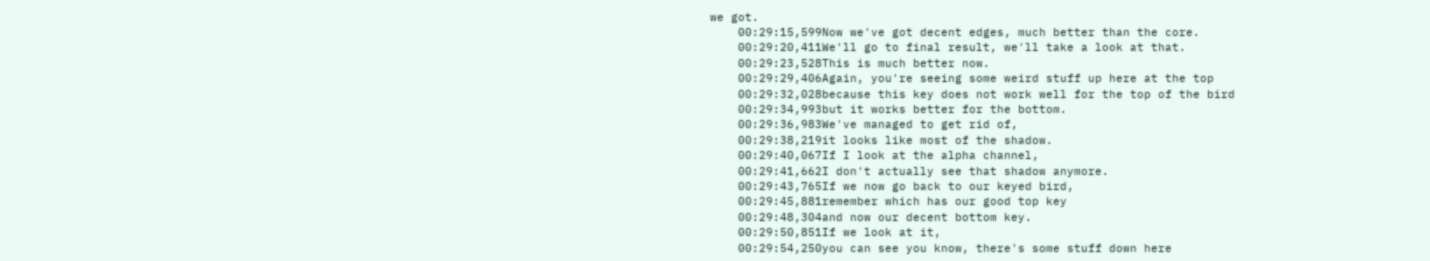we got.
    00:29:15,599Now we've got decent edges, much better than the core.
    00:29:20,411We'll go to final result, we'll take a look at that.
    00:29:23,528This is much better now.
    00:29:29,406Again, you're seeing some weird stuff up here at the top
    00:29:32,028because this key does not work well for the top of the bird
    00:29:34,993but it works better for the bottom.
    00:29:36,983We've managed to get rid of,
    00:29:38,219it looks like most of the shadow.
    00:29:40,067If I look at the alpha channel,
    00:29:41,662I don't actually see that shadow anymore.
    00:29:43,765If we now go back to our keyed bird,
    00:29:45,881remember which has our good top key
    00:29:48,304and now our decent bottom key.
    00:29:50,851If we look at it,
    00:29:54,250you can see you know, there's some stuff down here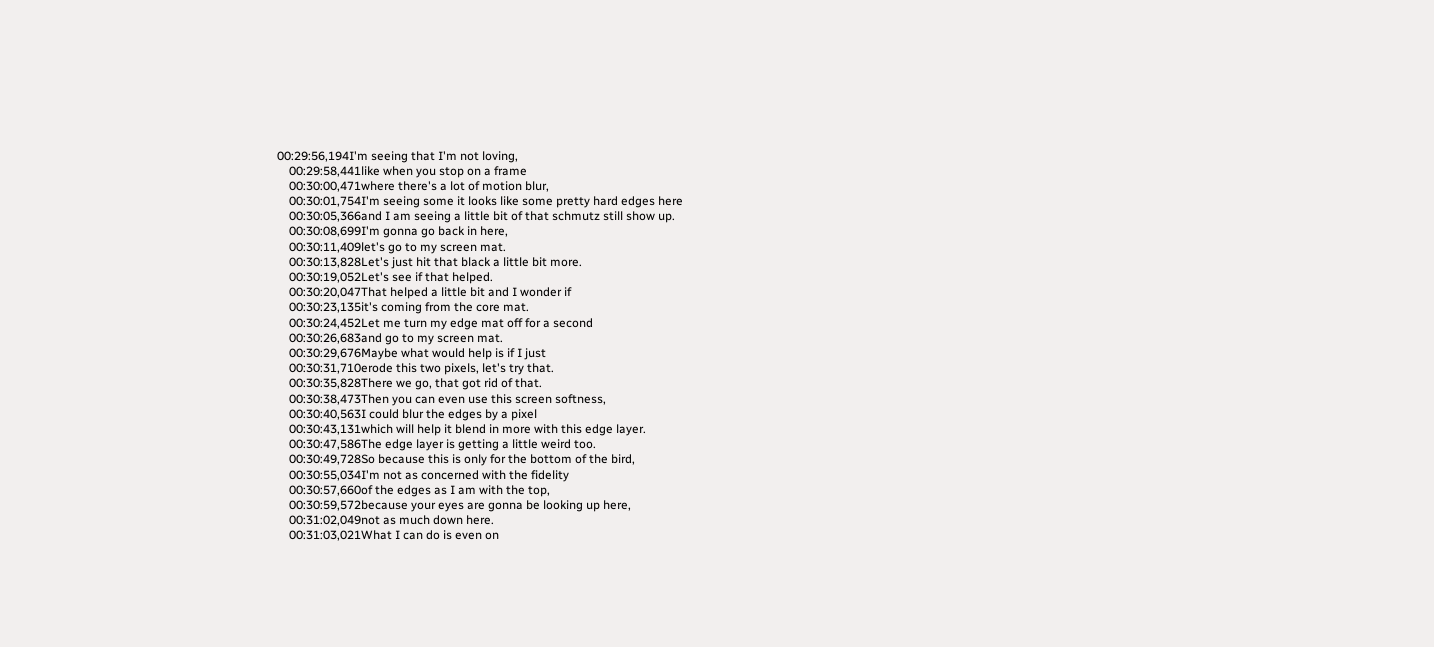00:29:56,194I'm seeing that I'm not loving,
    00:29:58,441like when you stop on a frame
    00:30:00,471where there's a lot of motion blur,
    00:30:01,754I'm seeing some it looks like some pretty hard edges here
    00:30:05,366and I am seeing a little bit of that schmutz still show up.
    00:30:08,699I'm gonna go back in here,
    00:30:11,409let's go to my screen mat.
    00:30:13,828Let's just hit that black a little bit more.
    00:30:19,052Let's see if that helped.
    00:30:20,047That helped a little bit and I wonder if
    00:30:23,135it's coming from the core mat.
    00:30:24,452Let me turn my edge mat off for a second
    00:30:26,683and go to my screen mat.
    00:30:29,676Maybe what would help is if I just
    00:30:31,710erode this two pixels, let's try that.
    00:30:35,828There we go, that got rid of that.
    00:30:38,473Then you can even use this screen softness,
    00:30:40,563I could blur the edges by a pixel
    00:30:43,131which will help it blend in more with this edge layer.
    00:30:47,586The edge layer is getting a little weird too.
    00:30:49,728So because this is only for the bottom of the bird,
    00:30:55,034I'm not as concerned with the fidelity
    00:30:57,660of the edges as I am with the top,
    00:30:59,572because your eyes are gonna be looking up here,
    00:31:02,049not as much down here.
    00:31:03,021What I can do is even on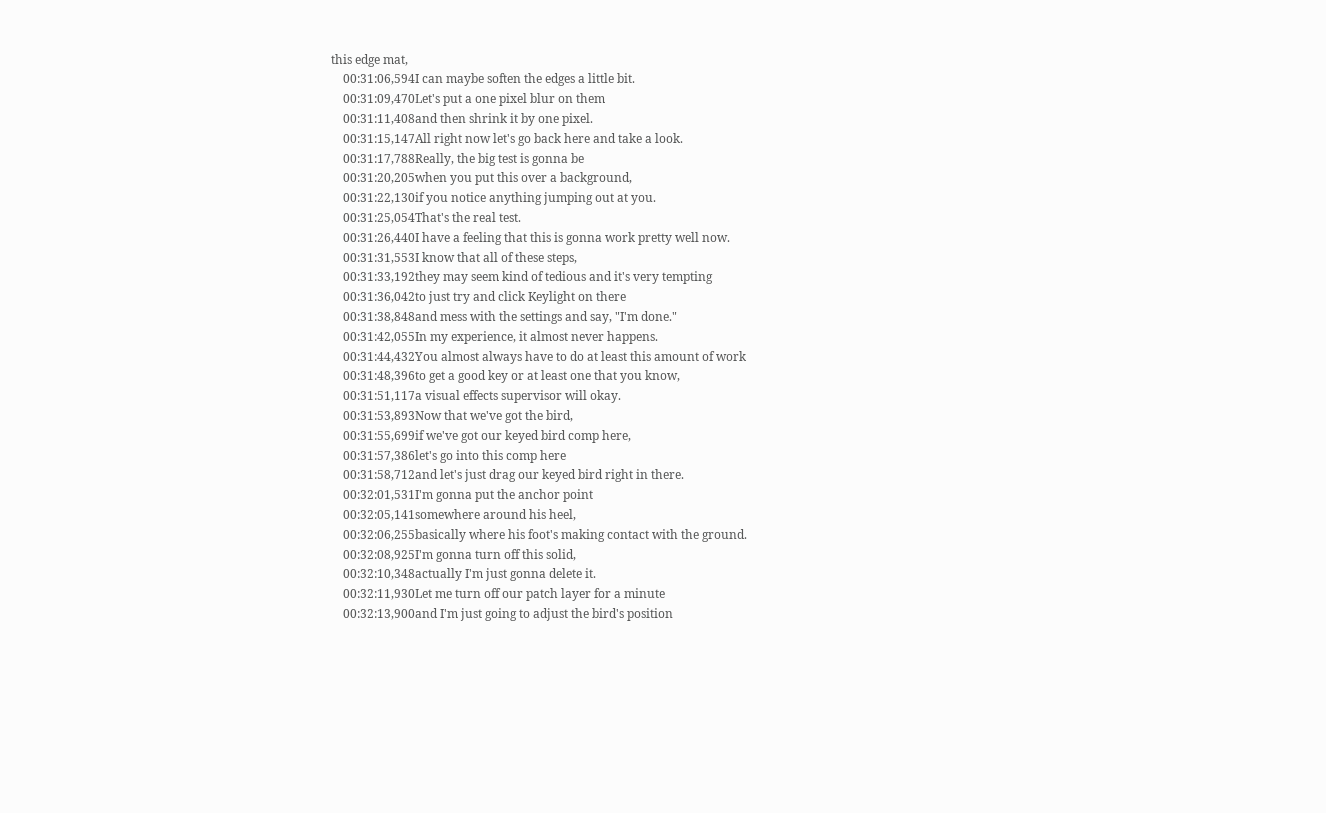this edge mat,
    00:31:06,594I can maybe soften the edges a little bit.
    00:31:09,470Let's put a one pixel blur on them
    00:31:11,408and then shrink it by one pixel.
    00:31:15,147All right now let's go back here and take a look.
    00:31:17,788Really, the big test is gonna be
    00:31:20,205when you put this over a background,
    00:31:22,130if you notice anything jumping out at you.
    00:31:25,054That's the real test.
    00:31:26,440I have a feeling that this is gonna work pretty well now.
    00:31:31,553I know that all of these steps,
    00:31:33,192they may seem kind of tedious and it's very tempting
    00:31:36,042to just try and click Keylight on there
    00:31:38,848and mess with the settings and say, "I'm done."
    00:31:42,055In my experience, it almost never happens.
    00:31:44,432You almost always have to do at least this amount of work
    00:31:48,396to get a good key or at least one that you know,
    00:31:51,117a visual effects supervisor will okay.
    00:31:53,893Now that we've got the bird,
    00:31:55,699if we've got our keyed bird comp here,
    00:31:57,386let's go into this comp here
    00:31:58,712and let's just drag our keyed bird right in there.
    00:32:01,531I'm gonna put the anchor point
    00:32:05,141somewhere around his heel,
    00:32:06,255basically where his foot's making contact with the ground.
    00:32:08,925I'm gonna turn off this solid,
    00:32:10,348actually I'm just gonna delete it.
    00:32:11,930Let me turn off our patch layer for a minute
    00:32:13,900and I'm just going to adjust the bird's position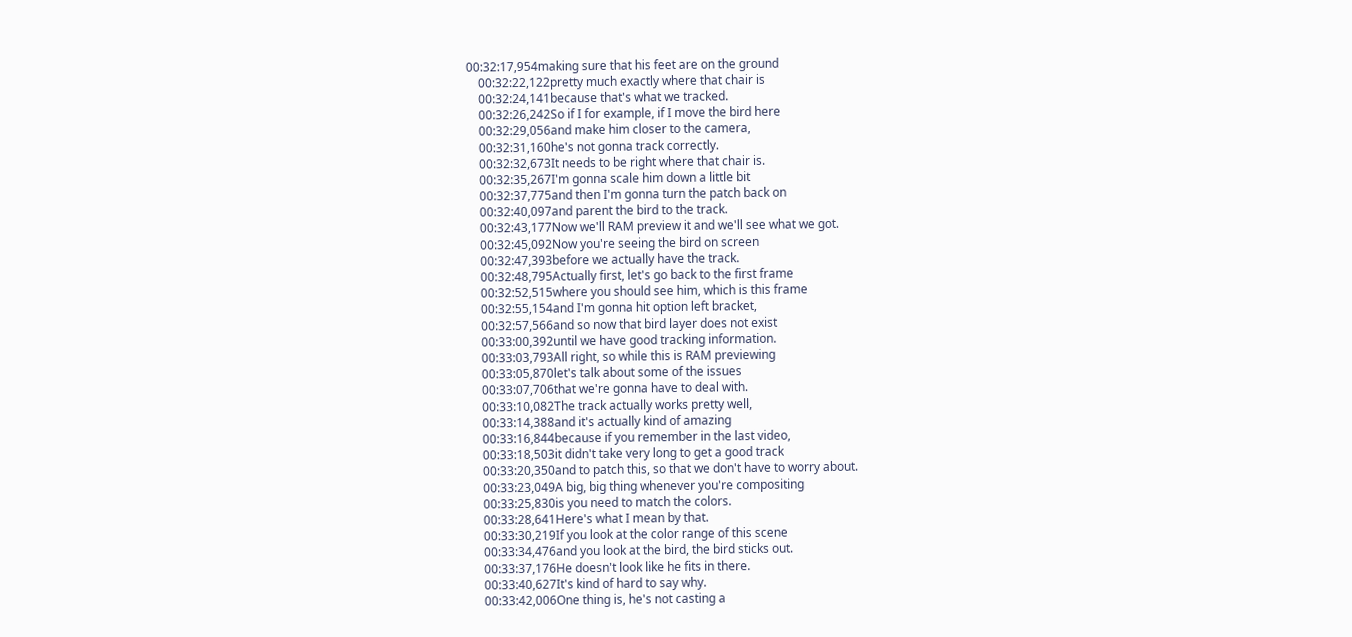00:32:17,954making sure that his feet are on the ground
    00:32:22,122pretty much exactly where that chair is
    00:32:24,141because that's what we tracked.
    00:32:26,242So if I for example, if I move the bird here
    00:32:29,056and make him closer to the camera,
    00:32:31,160he's not gonna track correctly.
    00:32:32,673It needs to be right where that chair is.
    00:32:35,267I'm gonna scale him down a little bit
    00:32:37,775and then I'm gonna turn the patch back on
    00:32:40,097and parent the bird to the track.
    00:32:43,177Now we'll RAM preview it and we'll see what we got.
    00:32:45,092Now you're seeing the bird on screen
    00:32:47,393before we actually have the track.
    00:32:48,795Actually first, let's go back to the first frame
    00:32:52,515where you should see him, which is this frame
    00:32:55,154and I'm gonna hit option left bracket,
    00:32:57,566and so now that bird layer does not exist
    00:33:00,392until we have good tracking information.
    00:33:03,793All right, so while this is RAM previewing
    00:33:05,870let's talk about some of the issues
    00:33:07,706that we're gonna have to deal with.
    00:33:10,082The track actually works pretty well,
    00:33:14,388and it's actually kind of amazing
    00:33:16,844because if you remember in the last video,
    00:33:18,503it didn't take very long to get a good track
    00:33:20,350and to patch this, so that we don't have to worry about.
    00:33:23,049A big, big thing whenever you're compositing
    00:33:25,830is you need to match the colors.
    00:33:28,641Here's what I mean by that.
    00:33:30,219If you look at the color range of this scene
    00:33:34,476and you look at the bird, the bird sticks out.
    00:33:37,176He doesn't look like he fits in there.
    00:33:40,627It's kind of hard to say why.
    00:33:42,006One thing is, he's not casting a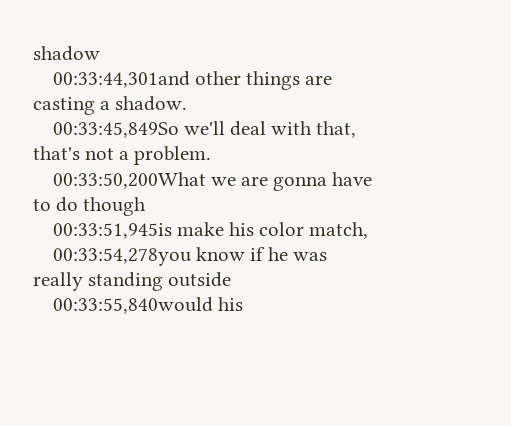shadow
    00:33:44,301and other things are casting a shadow.
    00:33:45,849So we'll deal with that, that's not a problem.
    00:33:50,200What we are gonna have to do though
    00:33:51,945is make his color match,
    00:33:54,278you know if he was really standing outside
    00:33:55,840would his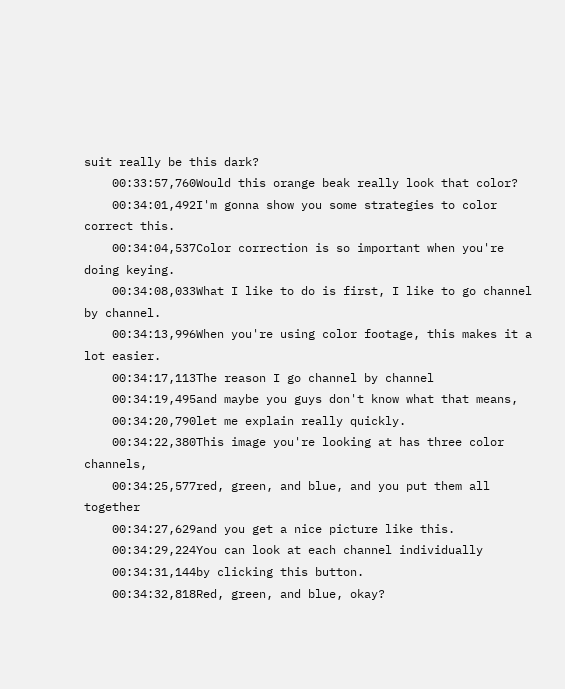suit really be this dark?
    00:33:57,760Would this orange beak really look that color?
    00:34:01,492I'm gonna show you some strategies to color correct this.
    00:34:04,537Color correction is so important when you're doing keying.
    00:34:08,033What I like to do is first, I like to go channel by channel.
    00:34:13,996When you're using color footage, this makes it a lot easier.
    00:34:17,113The reason I go channel by channel
    00:34:19,495and maybe you guys don't know what that means,
    00:34:20,790let me explain really quickly.
    00:34:22,380This image you're looking at has three color channels,
    00:34:25,577red, green, and blue, and you put them all together
    00:34:27,629and you get a nice picture like this.
    00:34:29,224You can look at each channel individually
    00:34:31,144by clicking this button.
    00:34:32,818Red, green, and blue, okay?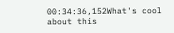00:34:36,152What's cool about this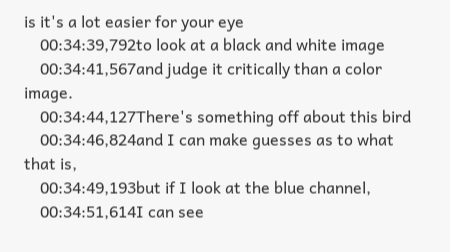is it's a lot easier for your eye
    00:34:39,792to look at a black and white image
    00:34:41,567and judge it critically than a color image.
    00:34:44,127There's something off about this bird
    00:34:46,824and I can make guesses as to what that is,
    00:34:49,193but if I look at the blue channel,
    00:34:51,614I can see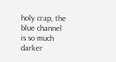holy crap, the blue channel is so much darker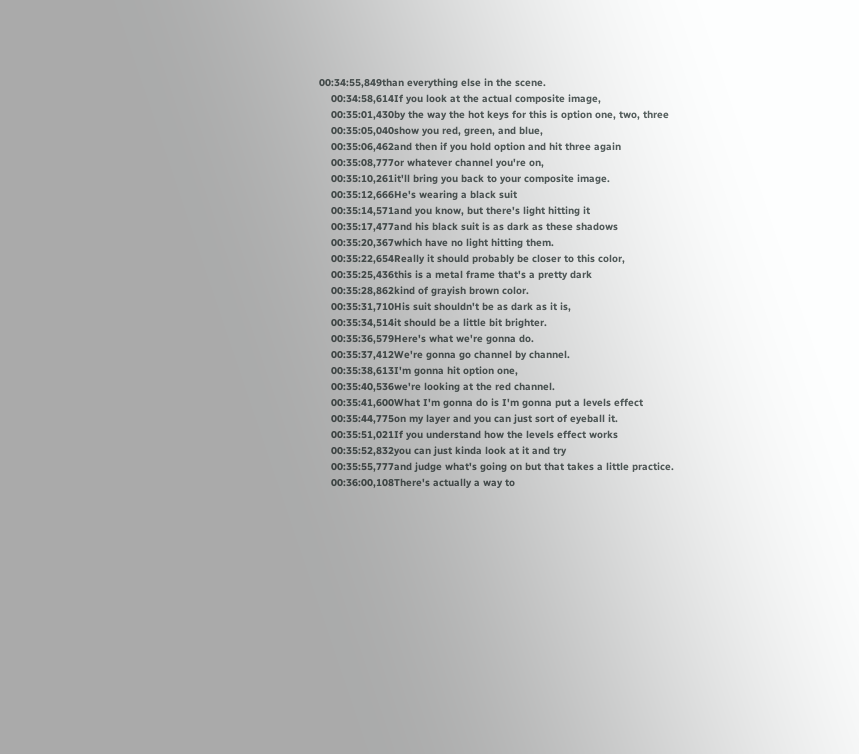00:34:55,849than everything else in the scene.
    00:34:58,614If you look at the actual composite image,
    00:35:01,430by the way the hot keys for this is option one, two, three
    00:35:05,040show you red, green, and blue,
    00:35:06,462and then if you hold option and hit three again
    00:35:08,777or whatever channel you're on,
    00:35:10,261it'll bring you back to your composite image.
    00:35:12,666He's wearing a black suit
    00:35:14,571and you know, but there's light hitting it
    00:35:17,477and his black suit is as dark as these shadows
    00:35:20,367which have no light hitting them.
    00:35:22,654Really it should probably be closer to this color,
    00:35:25,436this is a metal frame that's a pretty dark
    00:35:28,862kind of grayish brown color.
    00:35:31,710His suit shouldn't be as dark as it is,
    00:35:34,514it should be a little bit brighter.
    00:35:36,579Here's what we're gonna do.
    00:35:37,412We're gonna go channel by channel.
    00:35:38,613I'm gonna hit option one,
    00:35:40,536we're looking at the red channel.
    00:35:41,600What I'm gonna do is I'm gonna put a levels effect
    00:35:44,775on my layer and you can just sort of eyeball it.
    00:35:51,021If you understand how the levels effect works
    00:35:52,832you can just kinda look at it and try
    00:35:55,777and judge what's going on but that takes a little practice.
    00:36:00,108There's actually a way to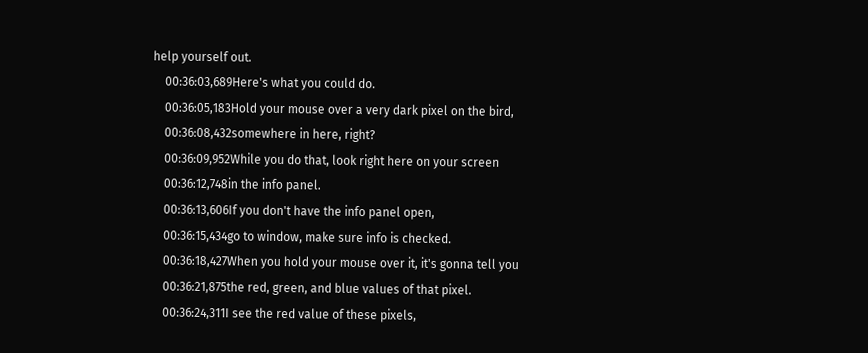help yourself out.
    00:36:03,689Here's what you could do.
    00:36:05,183Hold your mouse over a very dark pixel on the bird,
    00:36:08,432somewhere in here, right?
    00:36:09,952While you do that, look right here on your screen
    00:36:12,748in the info panel.
    00:36:13,606If you don't have the info panel open,
    00:36:15,434go to window, make sure info is checked.
    00:36:18,427When you hold your mouse over it, it's gonna tell you
    00:36:21,875the red, green, and blue values of that pixel.
    00:36:24,311I see the red value of these pixels,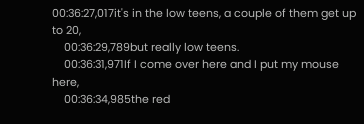00:36:27,017it's in the low teens, a couple of them get up to 20,
    00:36:29,789but really low teens.
    00:36:31,971If I come over here and I put my mouse here,
    00:36:34,985the red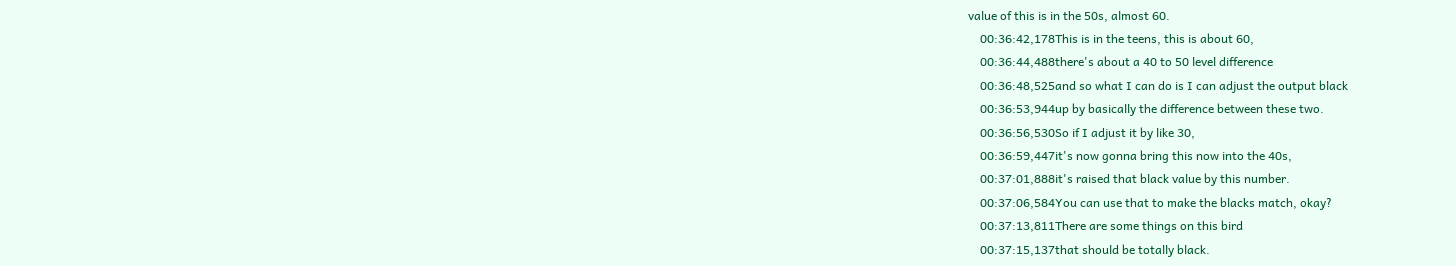value of this is in the 50s, almost 60.
    00:36:42,178This is in the teens, this is about 60,
    00:36:44,488there's about a 40 to 50 level difference
    00:36:48,525and so what I can do is I can adjust the output black
    00:36:53,944up by basically the difference between these two.
    00:36:56,530So if I adjust it by like 30,
    00:36:59,447it's now gonna bring this now into the 40s,
    00:37:01,888it's raised that black value by this number.
    00:37:06,584You can use that to make the blacks match, okay?
    00:37:13,811There are some things on this bird
    00:37:15,137that should be totally black.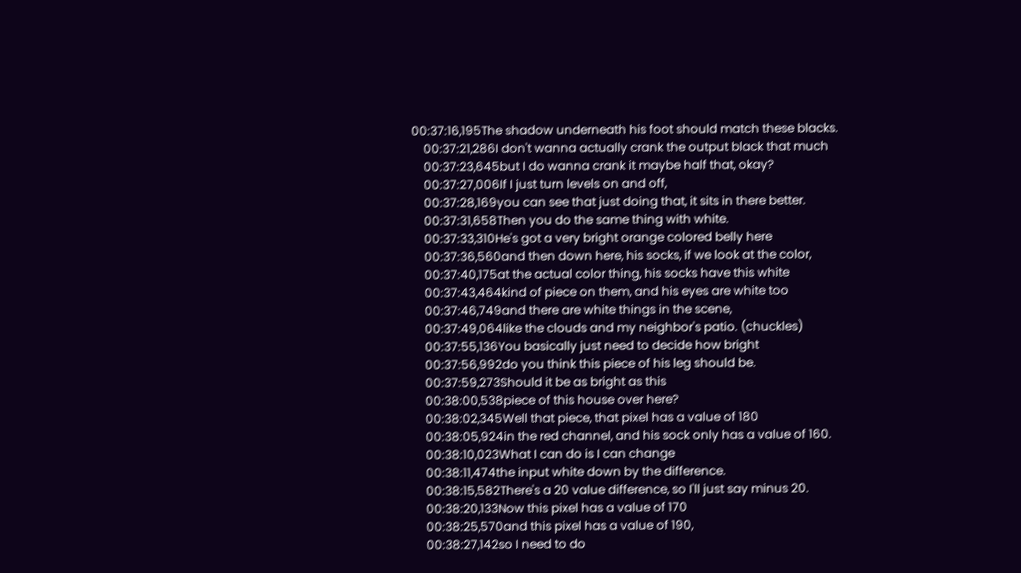00:37:16,195The shadow underneath his foot should match these blacks.
    00:37:21,286I don't wanna actually crank the output black that much
    00:37:23,645but I do wanna crank it maybe half that, okay?
    00:37:27,006If I just turn levels on and off,
    00:37:28,169you can see that just doing that, it sits in there better.
    00:37:31,658Then you do the same thing with white.
    00:37:33,310He's got a very bright orange colored belly here
    00:37:36,560and then down here, his socks, if we look at the color,
    00:37:40,175at the actual color thing, his socks have this white
    00:37:43,464kind of piece on them, and his eyes are white too
    00:37:46,749and there are white things in the scene,
    00:37:49,064like the clouds and my neighbor's patio. (chuckles)
    00:37:55,136You basically just need to decide how bright
    00:37:56,992do you think this piece of his leg should be.
    00:37:59,273Should it be as bright as this
    00:38:00,538piece of this house over here?
    00:38:02,345Well that piece, that pixel has a value of 180
    00:38:05,924in the red channel, and his sock only has a value of 160.
    00:38:10,023What I can do is I can change
    00:38:11,474the input white down by the difference.
    00:38:15,582There's a 20 value difference, so I'll just say minus 20.
    00:38:20,133Now this pixel has a value of 170
    00:38:25,570and this pixel has a value of 190,
    00:38:27,142so I need to do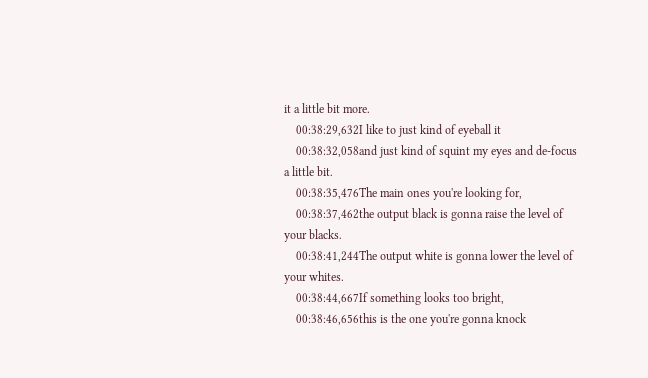it a little bit more.
    00:38:29,632I like to just kind of eyeball it
    00:38:32,058and just kind of squint my eyes and de-focus a little bit.
    00:38:35,476The main ones you're looking for,
    00:38:37,462the output black is gonna raise the level of your blacks.
    00:38:41,244The output white is gonna lower the level of your whites.
    00:38:44,667If something looks too bright,
    00:38:46,656this is the one you're gonna knock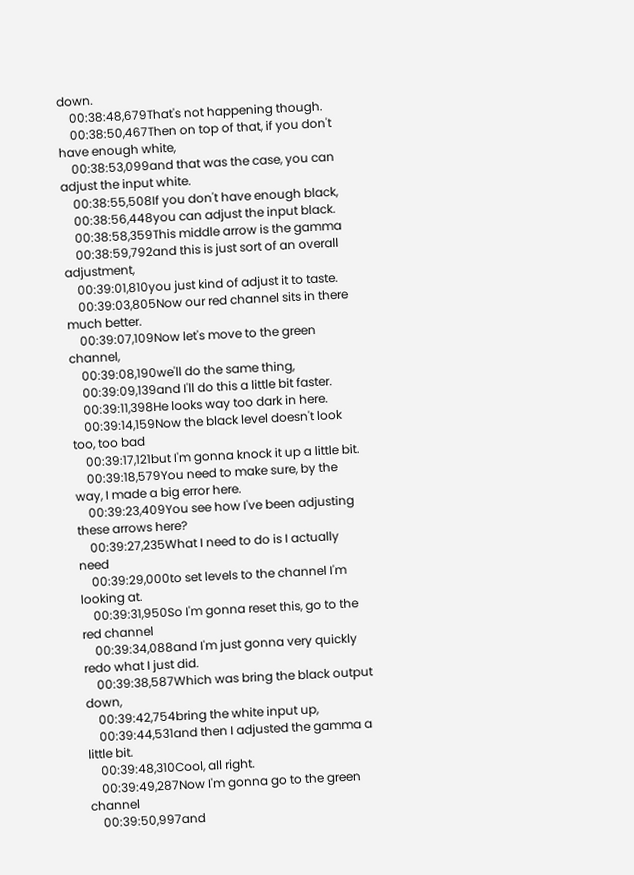down.
    00:38:48,679That's not happening though.
    00:38:50,467Then on top of that, if you don't have enough white,
    00:38:53,099and that was the case, you can adjust the input white.
    00:38:55,508If you don't have enough black,
    00:38:56,448you can adjust the input black.
    00:38:58,359This middle arrow is the gamma
    00:38:59,792and this is just sort of an overall adjustment,
    00:39:01,810you just kind of adjust it to taste.
    00:39:03,805Now our red channel sits in there much better.
    00:39:07,109Now let's move to the green channel,
    00:39:08,190we'll do the same thing,
    00:39:09,139and I'll do this a little bit faster.
    00:39:11,398He looks way too dark in here.
    00:39:14,159Now the black level doesn't look too, too bad
    00:39:17,121but I'm gonna knock it up a little bit.
    00:39:18,579You need to make sure, by the way, I made a big error here.
    00:39:23,409You see how I've been adjusting these arrows here?
    00:39:27,235What I need to do is I actually need
    00:39:29,000to set levels to the channel I'm looking at.
    00:39:31,950So I'm gonna reset this, go to the red channel
    00:39:34,088and I'm just gonna very quickly redo what I just did.
    00:39:38,587Which was bring the black output down,
    00:39:42,754bring the white input up,
    00:39:44,531and then I adjusted the gamma a little bit.
    00:39:48,310Cool, all right.
    00:39:49,287Now I'm gonna go to the green channel
    00:39:50,997and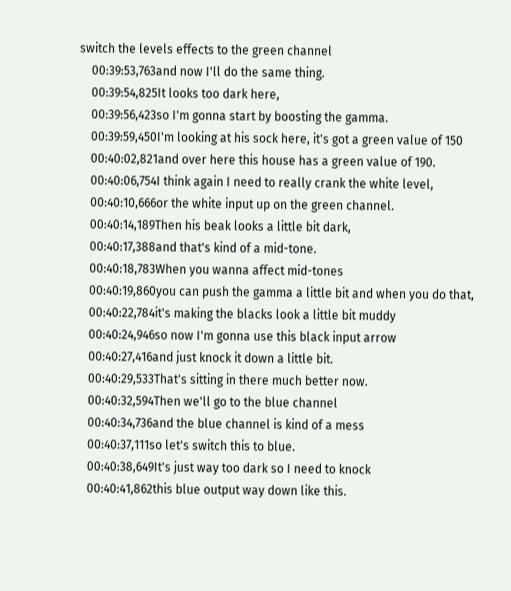switch the levels effects to the green channel
    00:39:53,763and now I'll do the same thing.
    00:39:54,825It looks too dark here,
    00:39:56,423so I'm gonna start by boosting the gamma.
    00:39:59,450I'm looking at his sock here, it's got a green value of 150
    00:40:02,821and over here this house has a green value of 190.
    00:40:06,754I think again I need to really crank the white level,
    00:40:10,666or the white input up on the green channel.
    00:40:14,189Then his beak looks a little bit dark,
    00:40:17,388and that's kind of a mid-tone.
    00:40:18,783When you wanna affect mid-tones
    00:40:19,860you can push the gamma a little bit and when you do that,
    00:40:22,784it's making the blacks look a little bit muddy
    00:40:24,946so now I'm gonna use this black input arrow
    00:40:27,416and just knock it down a little bit.
    00:40:29,533That's sitting in there much better now.
    00:40:32,594Then we'll go to the blue channel
    00:40:34,736and the blue channel is kind of a mess
    00:40:37,111so let's switch this to blue.
    00:40:38,649It's just way too dark so I need to knock
    00:40:41,862this blue output way down like this.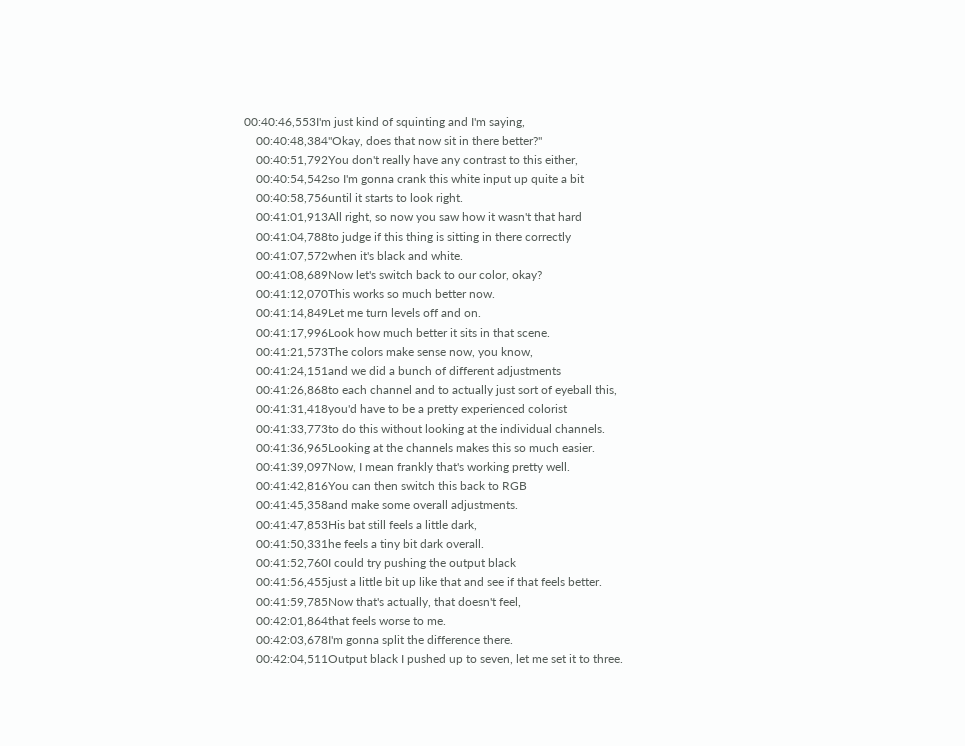00:40:46,553I'm just kind of squinting and I'm saying,
    00:40:48,384"Okay, does that now sit in there better?"
    00:40:51,792You don't really have any contrast to this either,
    00:40:54,542so I'm gonna crank this white input up quite a bit
    00:40:58,756until it starts to look right.
    00:41:01,913All right, so now you saw how it wasn't that hard
    00:41:04,788to judge if this thing is sitting in there correctly
    00:41:07,572when it's black and white.
    00:41:08,689Now let's switch back to our color, okay?
    00:41:12,070This works so much better now.
    00:41:14,849Let me turn levels off and on.
    00:41:17,996Look how much better it sits in that scene.
    00:41:21,573The colors make sense now, you know,
    00:41:24,151and we did a bunch of different adjustments
    00:41:26,868to each channel and to actually just sort of eyeball this,
    00:41:31,418you'd have to be a pretty experienced colorist
    00:41:33,773to do this without looking at the individual channels.
    00:41:36,965Looking at the channels makes this so much easier.
    00:41:39,097Now, I mean frankly that's working pretty well.
    00:41:42,816You can then switch this back to RGB
    00:41:45,358and make some overall adjustments.
    00:41:47,853His bat still feels a little dark,
    00:41:50,331he feels a tiny bit dark overall.
    00:41:52,760I could try pushing the output black
    00:41:56,455just a little bit up like that and see if that feels better.
    00:41:59,785Now that's actually, that doesn't feel,
    00:42:01,864that feels worse to me.
    00:42:03,678I'm gonna split the difference there.
    00:42:04,511Output black I pushed up to seven, let me set it to three.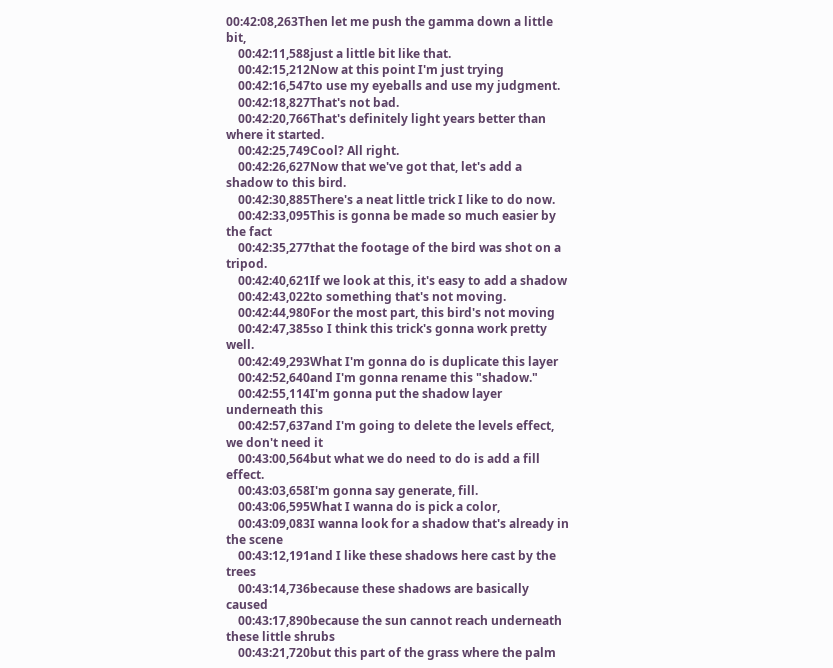00:42:08,263Then let me push the gamma down a little bit,
    00:42:11,588just a little bit like that.
    00:42:15,212Now at this point I'm just trying
    00:42:16,547to use my eyeballs and use my judgment.
    00:42:18,827That's not bad.
    00:42:20,766That's definitely light years better than where it started.
    00:42:25,749Cool? All right.
    00:42:26,627Now that we've got that, let's add a shadow to this bird.
    00:42:30,885There's a neat little trick I like to do now.
    00:42:33,095This is gonna be made so much easier by the fact
    00:42:35,277that the footage of the bird was shot on a tripod.
    00:42:40,621If we look at this, it's easy to add a shadow
    00:42:43,022to something that's not moving.
    00:42:44,980For the most part, this bird's not moving
    00:42:47,385so I think this trick's gonna work pretty well.
    00:42:49,293What I'm gonna do is duplicate this layer
    00:42:52,640and I'm gonna rename this "shadow."
    00:42:55,114I'm gonna put the shadow layer underneath this
    00:42:57,637and I'm going to delete the levels effect, we don't need it
    00:43:00,564but what we do need to do is add a fill effect.
    00:43:03,658I'm gonna say generate, fill.
    00:43:06,595What I wanna do is pick a color,
    00:43:09,083I wanna look for a shadow that's already in the scene
    00:43:12,191and I like these shadows here cast by the trees
    00:43:14,736because these shadows are basically caused
    00:43:17,890because the sun cannot reach underneath these little shrubs
    00:43:21,720but this part of the grass where the palm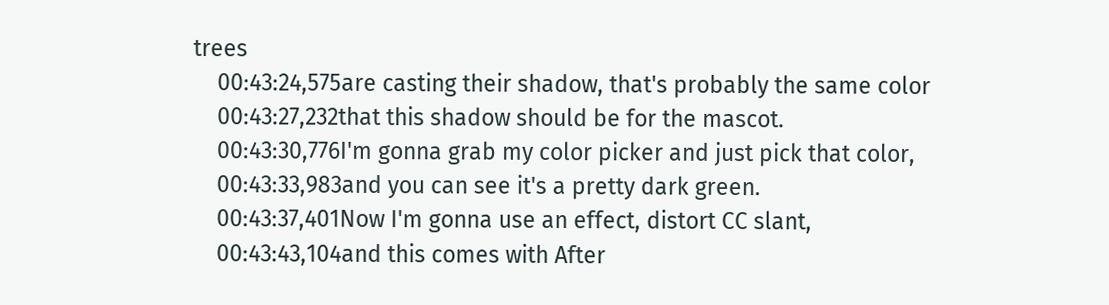trees
    00:43:24,575are casting their shadow, that's probably the same color
    00:43:27,232that this shadow should be for the mascot.
    00:43:30,776I'm gonna grab my color picker and just pick that color,
    00:43:33,983and you can see it's a pretty dark green.
    00:43:37,401Now I'm gonna use an effect, distort CC slant,
    00:43:43,104and this comes with After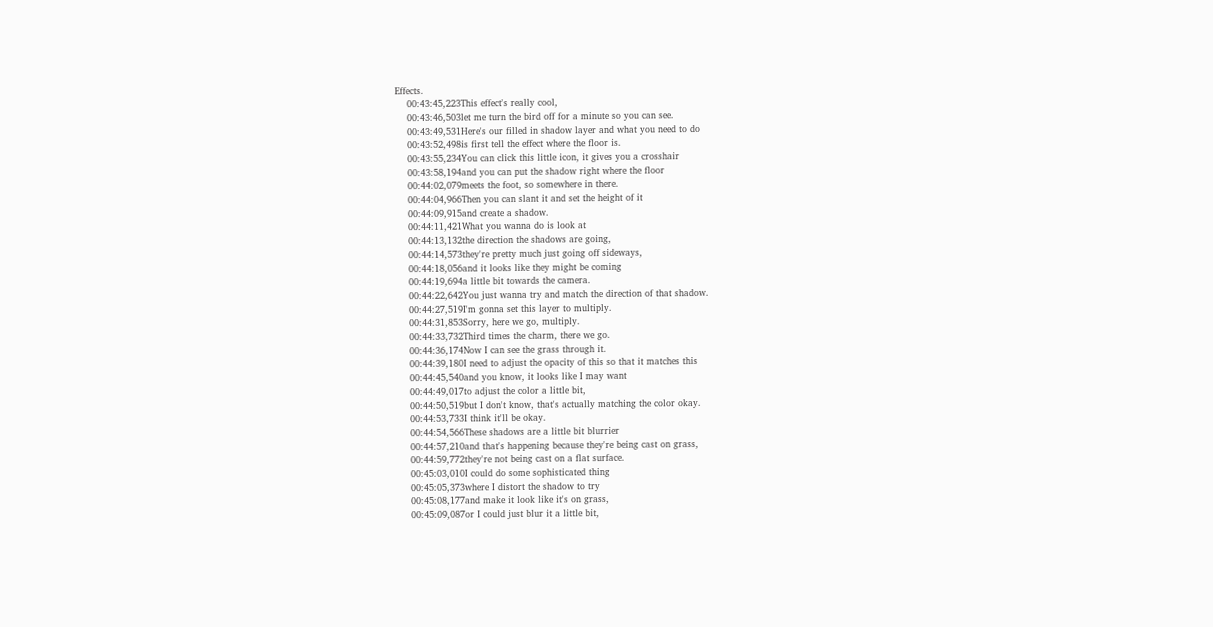Effects.
    00:43:45,223This effect's really cool,
    00:43:46,503let me turn the bird off for a minute so you can see.
    00:43:49,531Here's our filled in shadow layer and what you need to do
    00:43:52,498is first tell the effect where the floor is.
    00:43:55,234You can click this little icon, it gives you a crosshair
    00:43:58,194and you can put the shadow right where the floor
    00:44:02,079meets the foot, so somewhere in there.
    00:44:04,966Then you can slant it and set the height of it
    00:44:09,915and create a shadow.
    00:44:11,421What you wanna do is look at
    00:44:13,132the direction the shadows are going,
    00:44:14,573they're pretty much just going off sideways,
    00:44:18,056and it looks like they might be coming
    00:44:19,694a little bit towards the camera.
    00:44:22,642You just wanna try and match the direction of that shadow.
    00:44:27,519I'm gonna set this layer to multiply.
    00:44:31,853Sorry, here we go, multiply.
    00:44:33,732Third times the charm, there we go.
    00:44:36,174Now I can see the grass through it.
    00:44:39,180I need to adjust the opacity of this so that it matches this
    00:44:45,540and you know, it looks like I may want
    00:44:49,017to adjust the color a little bit,
    00:44:50,519but I don't know, that's actually matching the color okay.
    00:44:53,733I think it'll be okay.
    00:44:54,566These shadows are a little bit blurrier
    00:44:57,210and that's happening because they're being cast on grass,
    00:44:59,772they're not being cast on a flat surface.
    00:45:03,010I could do some sophisticated thing
    00:45:05,373where I distort the shadow to try
    00:45:08,177and make it look like it's on grass,
    00:45:09,087or I could just blur it a little bit,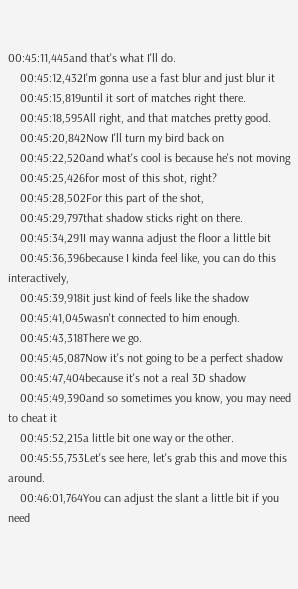00:45:11,445and that's what I'll do.
    00:45:12,432I'm gonna use a fast blur and just blur it
    00:45:15,819until it sort of matches right there.
    00:45:18,595All right, and that matches pretty good.
    00:45:20,842Now I'll turn my bird back on
    00:45:22,520and what's cool is because he's not moving
    00:45:25,426for most of this shot, right?
    00:45:28,502For this part of the shot,
    00:45:29,797that shadow sticks right on there.
    00:45:34,291I may wanna adjust the floor a little bit
    00:45:36,396because I kinda feel like, you can do this interactively,
    00:45:39,918it just kind of feels like the shadow
    00:45:41,045wasn't connected to him enough.
    00:45:43,318There we go.
    00:45:45,087Now it's not going to be a perfect shadow
    00:45:47,404because it's not a real 3D shadow
    00:45:49,390and so sometimes you know, you may need to cheat it
    00:45:52,215a little bit one way or the other.
    00:45:55,753Let's see here, let's grab this and move this around.
    00:46:01,764You can adjust the slant a little bit if you need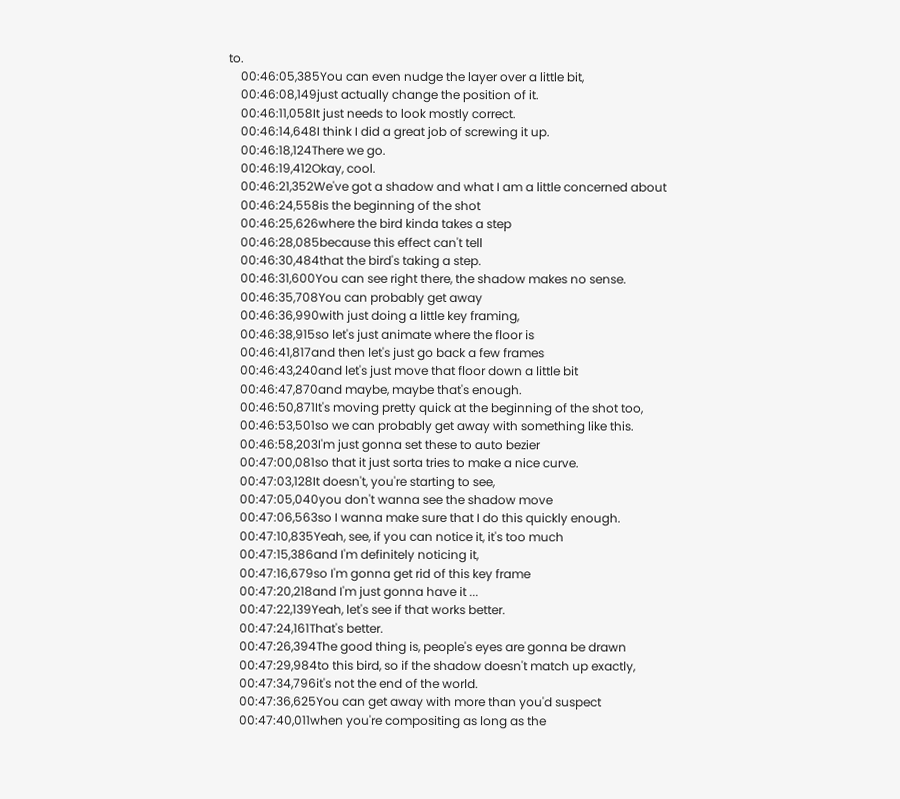to.
    00:46:05,385You can even nudge the layer over a little bit,
    00:46:08,149just actually change the position of it.
    00:46:11,058It just needs to look mostly correct.
    00:46:14,648I think I did a great job of screwing it up.
    00:46:18,124There we go.
    00:46:19,412Okay, cool.
    00:46:21,352We've got a shadow and what I am a little concerned about
    00:46:24,558is the beginning of the shot
    00:46:25,626where the bird kinda takes a step
    00:46:28,085because this effect can't tell
    00:46:30,484that the bird's taking a step.
    00:46:31,600You can see right there, the shadow makes no sense.
    00:46:35,708You can probably get away
    00:46:36,990with just doing a little key framing,
    00:46:38,915so let's just animate where the floor is
    00:46:41,817and then let's just go back a few frames
    00:46:43,240and let's just move that floor down a little bit
    00:46:47,870and maybe, maybe that's enough.
    00:46:50,871It's moving pretty quick at the beginning of the shot too,
    00:46:53,501so we can probably get away with something like this.
    00:46:58,203I'm just gonna set these to auto bezier
    00:47:00,081so that it just sorta tries to make a nice curve.
    00:47:03,128It doesn't, you're starting to see,
    00:47:05,040you don't wanna see the shadow move
    00:47:06,563so I wanna make sure that I do this quickly enough.
    00:47:10,835Yeah, see, if you can notice it, it's too much
    00:47:15,386and I'm definitely noticing it,
    00:47:16,679so I'm gonna get rid of this key frame
    00:47:20,218and I'm just gonna have it ...
    00:47:22,139Yeah, let's see if that works better.
    00:47:24,161That's better.
    00:47:26,394The good thing is, people's eyes are gonna be drawn
    00:47:29,984to this bird, so if the shadow doesn't match up exactly,
    00:47:34,796it's not the end of the world.
    00:47:36,625You can get away with more than you'd suspect
    00:47:40,011when you're compositing as long as the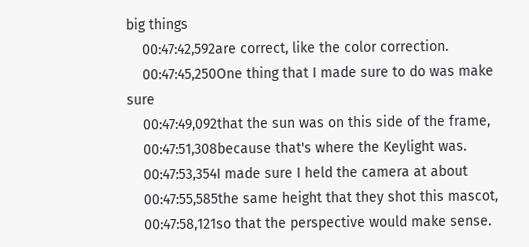big things
    00:47:42,592are correct, like the color correction.
    00:47:45,250One thing that I made sure to do was make sure
    00:47:49,092that the sun was on this side of the frame,
    00:47:51,308because that's where the Keylight was.
    00:47:53,354I made sure I held the camera at about
    00:47:55,585the same height that they shot this mascot,
    00:47:58,121so that the perspective would make sense.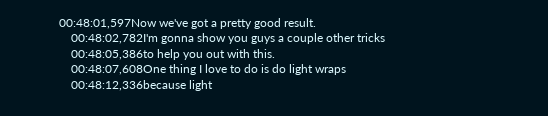00:48:01,597Now we've got a pretty good result.
    00:48:02,782I'm gonna show you guys a couple other tricks
    00:48:05,386to help you out with this.
    00:48:07,608One thing I love to do is do light wraps
    00:48:12,336because light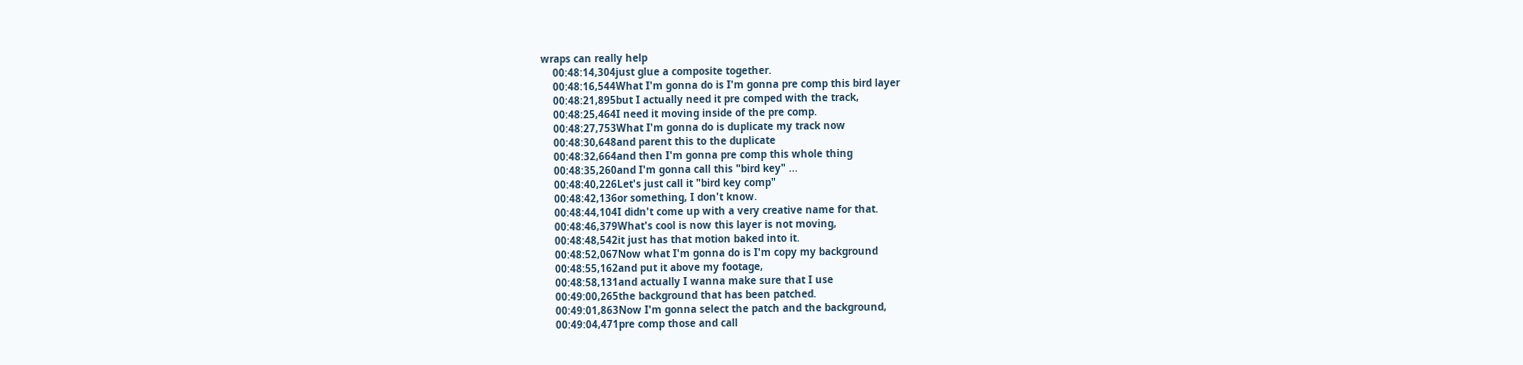wraps can really help
    00:48:14,304just glue a composite together.
    00:48:16,544What I'm gonna do is I'm gonna pre comp this bird layer
    00:48:21,895but I actually need it pre comped with the track,
    00:48:25,464I need it moving inside of the pre comp.
    00:48:27,753What I'm gonna do is duplicate my track now
    00:48:30,648and parent this to the duplicate
    00:48:32,664and then I'm gonna pre comp this whole thing
    00:48:35,260and I'm gonna call this "bird key" ...
    00:48:40,226Let's just call it "bird key comp"
    00:48:42,136or something, I don't know.
    00:48:44,104I didn't come up with a very creative name for that.
    00:48:46,379What's cool is now this layer is not moving,
    00:48:48,542it just has that motion baked into it.
    00:48:52,067Now what I'm gonna do is I'm copy my background
    00:48:55,162and put it above my footage,
    00:48:58,131and actually I wanna make sure that I use
    00:49:00,265the background that has been patched.
    00:49:01,863Now I'm gonna select the patch and the background,
    00:49:04,471pre comp those and call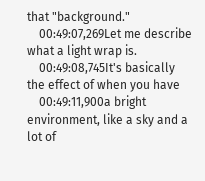that "background."
    00:49:07,269Let me describe what a light wrap is.
    00:49:08,745It's basically the effect of when you have
    00:49:11,900a bright environment, like a sky and a lot of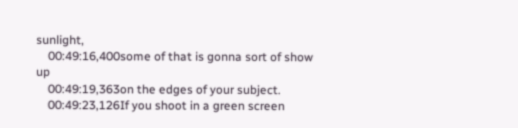sunlight,
    00:49:16,400some of that is gonna sort of show up
    00:49:19,363on the edges of your subject.
    00:49:23,126If you shoot in a green screen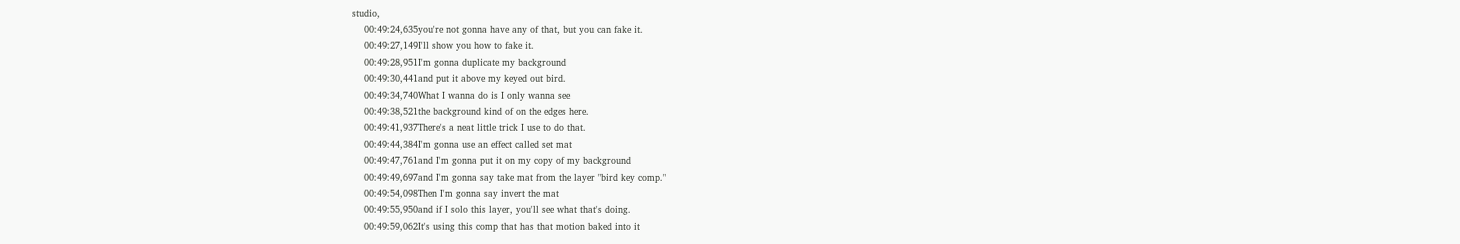studio,
    00:49:24,635you're not gonna have any of that, but you can fake it.
    00:49:27,149I'll show you how to fake it.
    00:49:28,951I'm gonna duplicate my background
    00:49:30,441and put it above my keyed out bird.
    00:49:34,740What I wanna do is I only wanna see
    00:49:38,521the background kind of on the edges here.
    00:49:41,937There's a neat little trick I use to do that.
    00:49:44,384I'm gonna use an effect called set mat
    00:49:47,761and I'm gonna put it on my copy of my background
    00:49:49,697and I'm gonna say take mat from the layer "bird key comp."
    00:49:54,098Then I'm gonna say invert the mat
    00:49:55,950and if I solo this layer, you'll see what that's doing.
    00:49:59,062It's using this comp that has that motion baked into it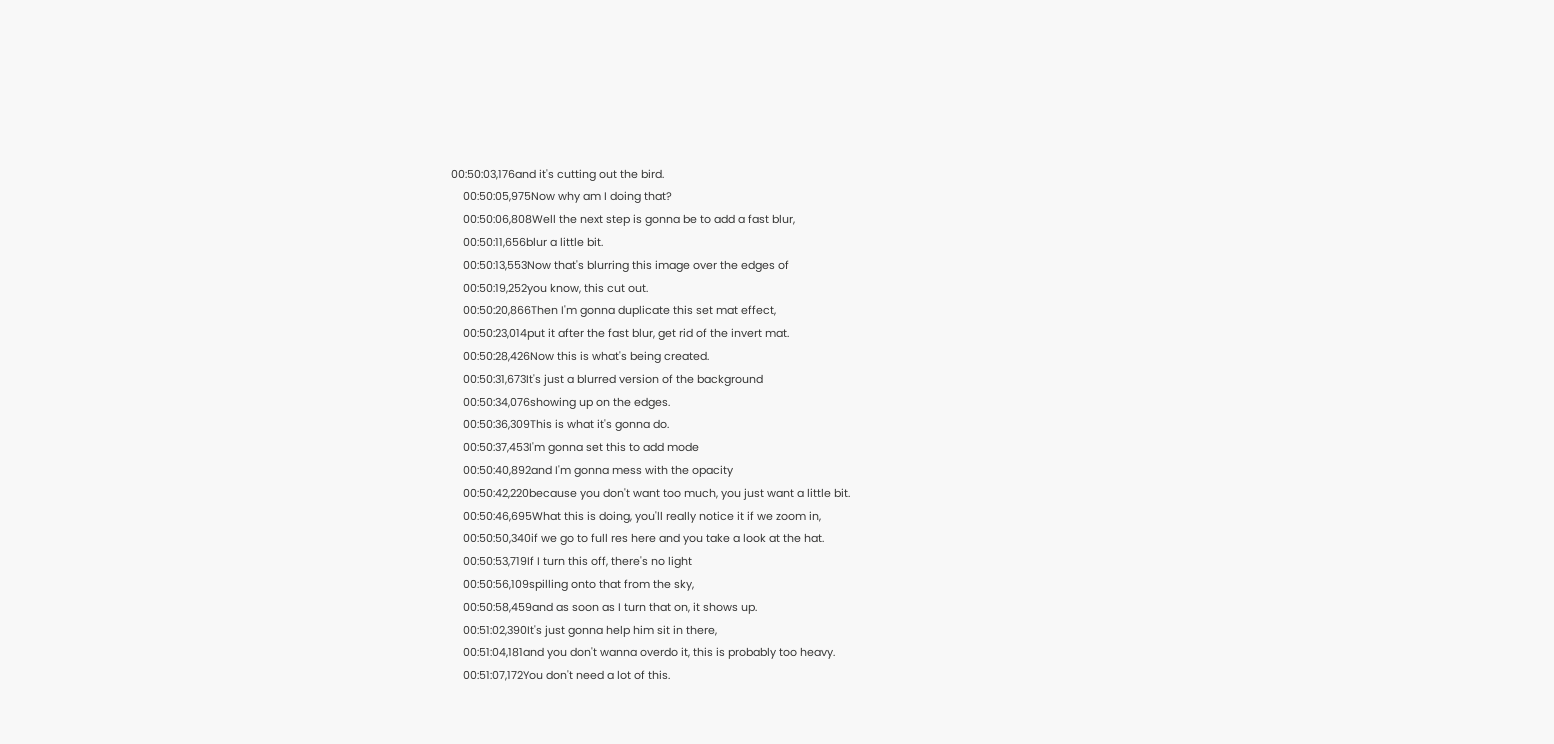00:50:03,176and it's cutting out the bird.
    00:50:05,975Now why am I doing that?
    00:50:06,808Well the next step is gonna be to add a fast blur,
    00:50:11,656blur a little bit.
    00:50:13,553Now that's blurring this image over the edges of
    00:50:19,252you know, this cut out.
    00:50:20,866Then I'm gonna duplicate this set mat effect,
    00:50:23,014put it after the fast blur, get rid of the invert mat.
    00:50:28,426Now this is what's being created.
    00:50:31,673It's just a blurred version of the background
    00:50:34,076showing up on the edges.
    00:50:36,309This is what it's gonna do.
    00:50:37,453I'm gonna set this to add mode
    00:50:40,892and I'm gonna mess with the opacity
    00:50:42,220because you don't want too much, you just want a little bit.
    00:50:46,695What this is doing, you'll really notice it if we zoom in,
    00:50:50,340if we go to full res here and you take a look at the hat.
    00:50:53,719If I turn this off, there's no light
    00:50:56,109spilling onto that from the sky,
    00:50:58,459and as soon as I turn that on, it shows up.
    00:51:02,390It's just gonna help him sit in there,
    00:51:04,181and you don't wanna overdo it, this is probably too heavy.
    00:51:07,172You don't need a lot of this.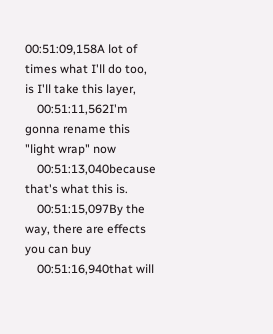00:51:09,158A lot of times what I'll do too, is I'll take this layer,
    00:51:11,562I'm gonna rename this "light wrap" now
    00:51:13,040because that's what this is.
    00:51:15,097By the way, there are effects you can buy
    00:51:16,940that will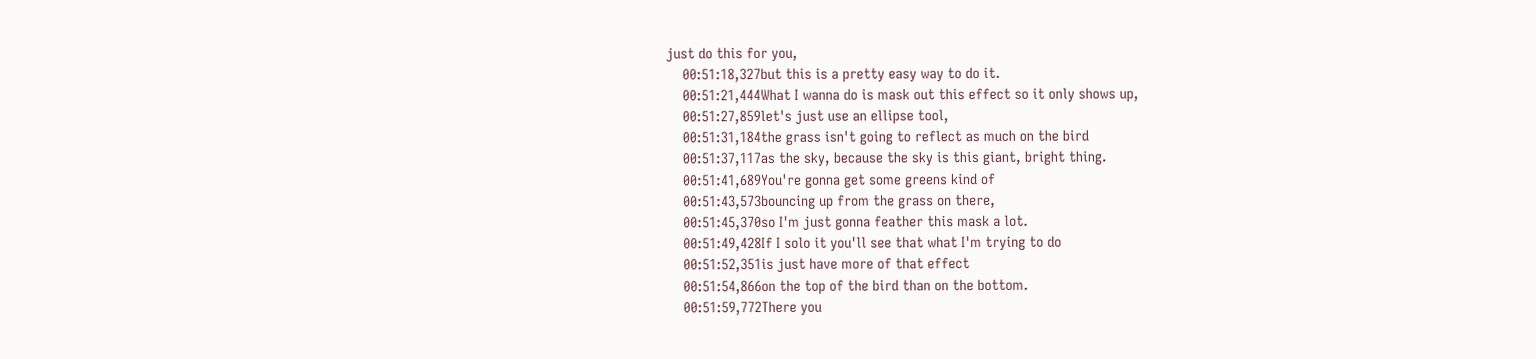just do this for you,
    00:51:18,327but this is a pretty easy way to do it.
    00:51:21,444What I wanna do is mask out this effect so it only shows up,
    00:51:27,859let's just use an ellipse tool,
    00:51:31,184the grass isn't going to reflect as much on the bird
    00:51:37,117as the sky, because the sky is this giant, bright thing.
    00:51:41,689You're gonna get some greens kind of
    00:51:43,573bouncing up from the grass on there,
    00:51:45,370so I'm just gonna feather this mask a lot.
    00:51:49,428If I solo it you'll see that what I'm trying to do
    00:51:52,351is just have more of that effect
    00:51:54,866on the top of the bird than on the bottom.
    00:51:59,772There you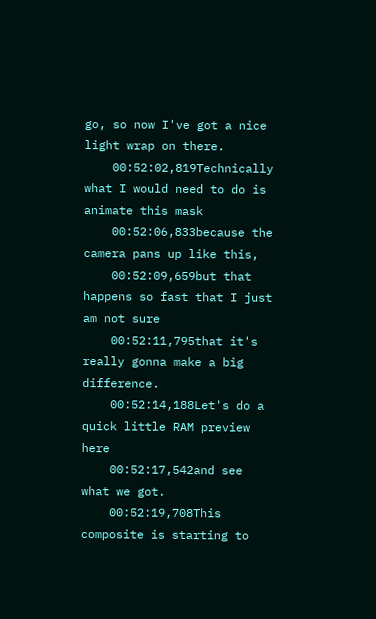go, so now I've got a nice light wrap on there.
    00:52:02,819Technically what I would need to do is animate this mask
    00:52:06,833because the camera pans up like this,
    00:52:09,659but that happens so fast that I just am not sure
    00:52:11,795that it's really gonna make a big difference.
    00:52:14,188Let's do a quick little RAM preview here
    00:52:17,542and see what we got.
    00:52:19,708This composite is starting to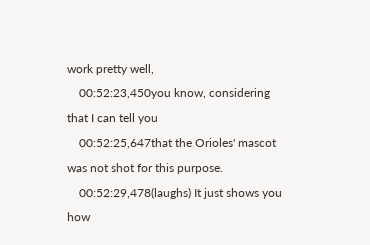work pretty well,
    00:52:23,450you know, considering that I can tell you
    00:52:25,647that the Orioles' mascot was not shot for this purpose.
    00:52:29,478(laughs) It just shows you how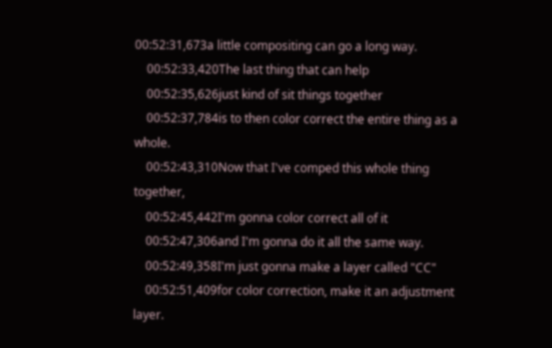00:52:31,673a little compositing can go a long way.
    00:52:33,420The last thing that can help
    00:52:35,626just kind of sit things together
    00:52:37,784is to then color correct the entire thing as a whole.
    00:52:43,310Now that I've comped this whole thing together,
    00:52:45,442I'm gonna color correct all of it
    00:52:47,306and I'm gonna do it all the same way.
    00:52:49,358I'm just gonna make a layer called "CC"
    00:52:51,409for color correction, make it an adjustment layer.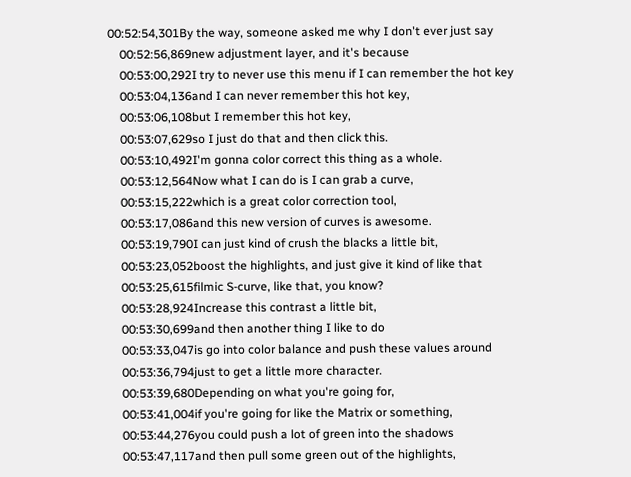00:52:54,301By the way, someone asked me why I don't ever just say
    00:52:56,869new adjustment layer, and it's because
    00:53:00,292I try to never use this menu if I can remember the hot key
    00:53:04,136and I can never remember this hot key,
    00:53:06,108but I remember this hot key,
    00:53:07,629so I just do that and then click this.
    00:53:10,492I'm gonna color correct this thing as a whole.
    00:53:12,564Now what I can do is I can grab a curve,
    00:53:15,222which is a great color correction tool,
    00:53:17,086and this new version of curves is awesome.
    00:53:19,790I can just kind of crush the blacks a little bit,
    00:53:23,052boost the highlights, and just give it kind of like that
    00:53:25,615filmic S-curve, like that, you know?
    00:53:28,924Increase this contrast a little bit,
    00:53:30,699and then another thing I like to do
    00:53:33,047is go into color balance and push these values around
    00:53:36,794just to get a little more character.
    00:53:39,680Depending on what you're going for,
    00:53:41,004if you're going for like the Matrix or something,
    00:53:44,276you could push a lot of green into the shadows
    00:53:47,117and then pull some green out of the highlights,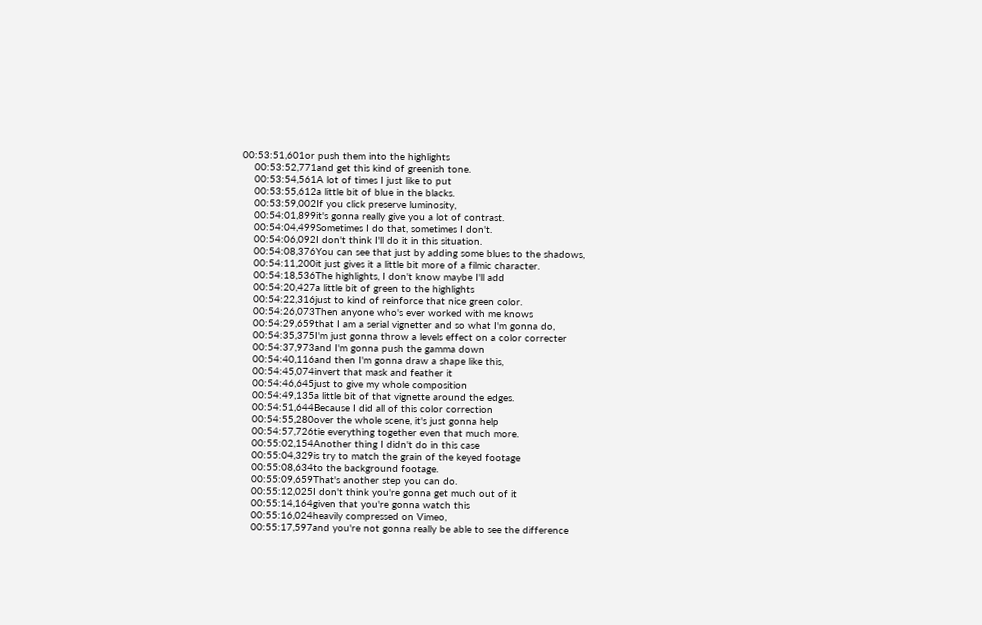00:53:51,601or push them into the highlights
    00:53:52,771and get this kind of greenish tone.
    00:53:54,561A lot of times I just like to put
    00:53:55,612a little bit of blue in the blacks.
    00:53:59,002If you click preserve luminosity,
    00:54:01,899it's gonna really give you a lot of contrast.
    00:54:04,499Sometimes I do that, sometimes I don't.
    00:54:06,092I don't think I'll do it in this situation.
    00:54:08,376You can see that just by adding some blues to the shadows,
    00:54:11,200it just gives it a little bit more of a filmic character.
    00:54:18,536The highlights, I don't know maybe I'll add
    00:54:20,427a little bit of green to the highlights
    00:54:22,316just to kind of reinforce that nice green color.
    00:54:26,073Then anyone who's ever worked with me knows
    00:54:29,659that I am a serial vignetter and so what I'm gonna do,
    00:54:35,375I'm just gonna throw a levels effect on a color correcter
    00:54:37,973and I'm gonna push the gamma down
    00:54:40,116and then I'm gonna draw a shape like this,
    00:54:45,074invert that mask and feather it
    00:54:46,645just to give my whole composition
    00:54:49,135a little bit of that vignette around the edges.
    00:54:51,644Because I did all of this color correction
    00:54:55,280over the whole scene, it's just gonna help
    00:54:57,726tie everything together even that much more.
    00:55:02,154Another thing I didn't do in this case
    00:55:04,329is try to match the grain of the keyed footage
    00:55:08,634to the background footage.
    00:55:09,659That's another step you can do.
    00:55:12,025I don't think you're gonna get much out of it
    00:55:14,164given that you're gonna watch this
    00:55:16,024heavily compressed on Vimeo,
    00:55:17,597and you're not gonna really be able to see the difference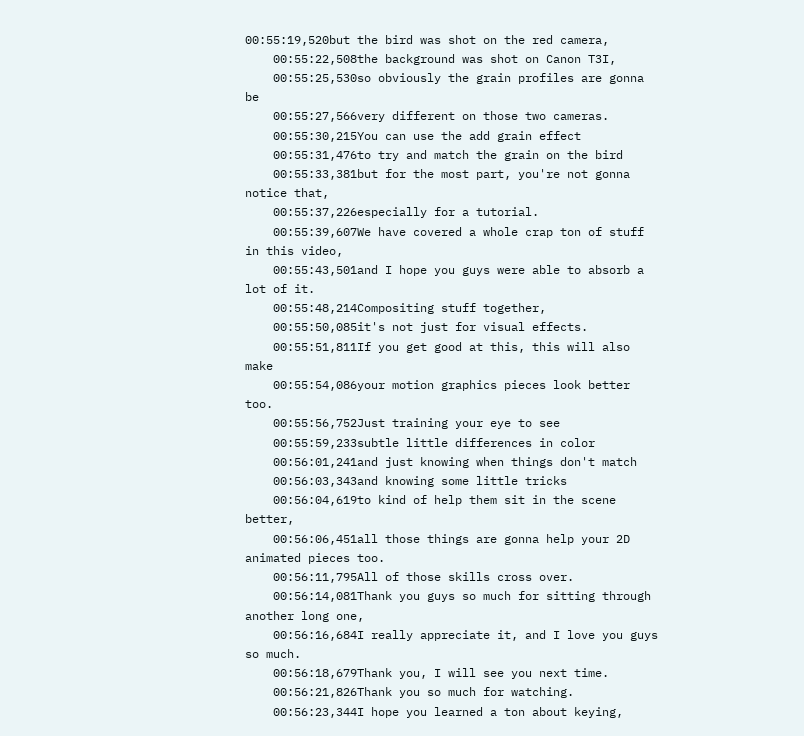00:55:19,520but the bird was shot on the red camera,
    00:55:22,508the background was shot on Canon T3I,
    00:55:25,530so obviously the grain profiles are gonna be
    00:55:27,566very different on those two cameras.
    00:55:30,215You can use the add grain effect
    00:55:31,476to try and match the grain on the bird
    00:55:33,381but for the most part, you're not gonna notice that,
    00:55:37,226especially for a tutorial.
    00:55:39,607We have covered a whole crap ton of stuff in this video,
    00:55:43,501and I hope you guys were able to absorb a lot of it.
    00:55:48,214Compositing stuff together,
    00:55:50,085it's not just for visual effects.
    00:55:51,811If you get good at this, this will also make
    00:55:54,086your motion graphics pieces look better too.
    00:55:56,752Just training your eye to see
    00:55:59,233subtle little differences in color
    00:56:01,241and just knowing when things don't match
    00:56:03,343and knowing some little tricks
    00:56:04,619to kind of help them sit in the scene better,
    00:56:06,451all those things are gonna help your 2D animated pieces too.
    00:56:11,795All of those skills cross over.
    00:56:14,081Thank you guys so much for sitting through another long one,
    00:56:16,684I really appreciate it, and I love you guys so much.
    00:56:18,679Thank you, I will see you next time.
    00:56:21,826Thank you so much for watching.
    00:56:23,344I hope you learned a ton about keying,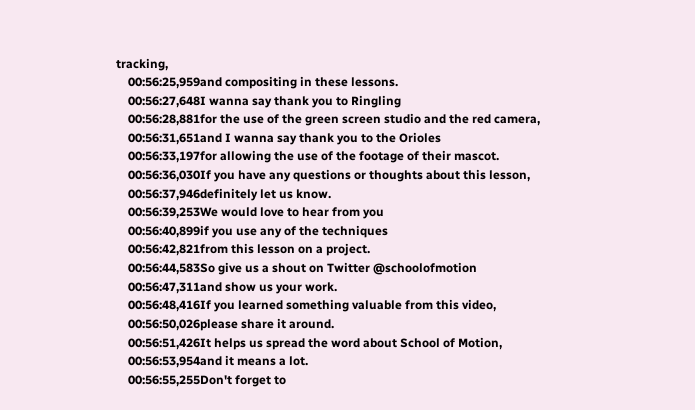tracking,
    00:56:25,959and compositing in these lessons.
    00:56:27,648I wanna say thank you to Ringling
    00:56:28,881for the use of the green screen studio and the red camera,
    00:56:31,651and I wanna say thank you to the Orioles
    00:56:33,197for allowing the use of the footage of their mascot.
    00:56:36,030If you have any questions or thoughts about this lesson,
    00:56:37,946definitely let us know.
    00:56:39,253We would love to hear from you
    00:56:40,899if you use any of the techniques
    00:56:42,821from this lesson on a project.
    00:56:44,583So give us a shout on Twitter @schoolofmotion
    00:56:47,311and show us your work.
    00:56:48,416If you learned something valuable from this video,
    00:56:50,026please share it around.
    00:56:51,426It helps us spread the word about School of Motion,
    00:56:53,954and it means a lot.
    00:56:55,255Don't forget to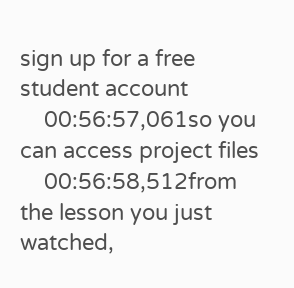sign up for a free student account
    00:56:57,061so you can access project files
    00:56:58,512from the lesson you just watched,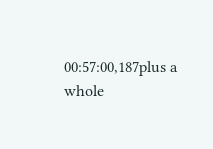00:57:00,187plus a whole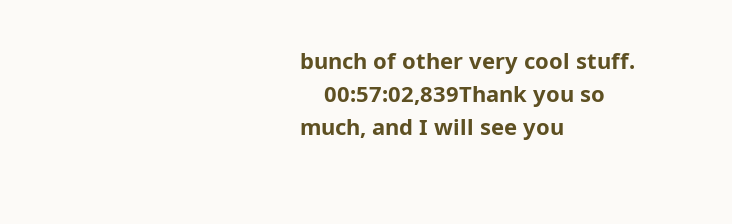bunch of other very cool stuff.
    00:57:02,839Thank you so much, and I will see you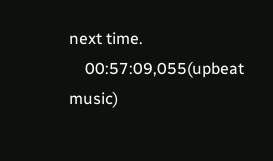next time.
    00:57:09,055(upbeat music)